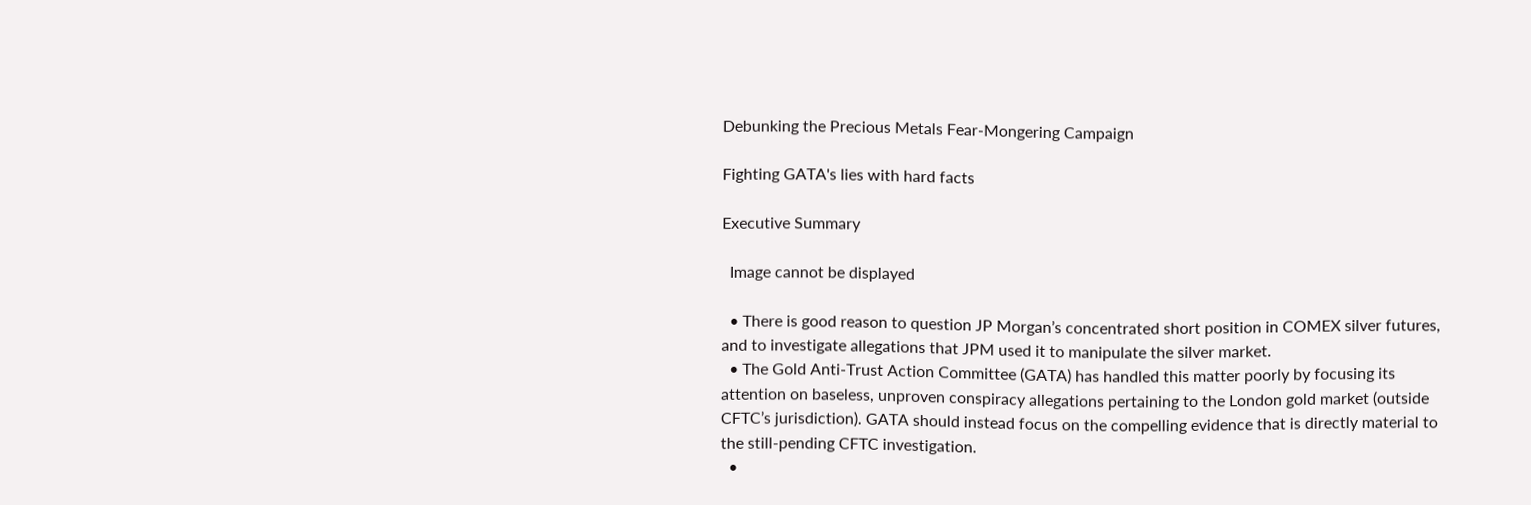Debunking the Precious Metals Fear-Mongering Campaign

Fighting GATA's lies with hard facts

Executive Summary

  Image cannot be displayed

  • There is good reason to question JP Morgan’s concentrated short position in COMEX silver futures, and to investigate allegations that JPM used it to manipulate the silver market.
  • The Gold Anti-Trust Action Committee (GATA) has handled this matter poorly by focusing its attention on baseless, unproven conspiracy allegations pertaining to the London gold market (outside CFTC’s jurisdiction). GATA should instead focus on the compelling evidence that is directly material to the still-pending CFTC investigation.
  •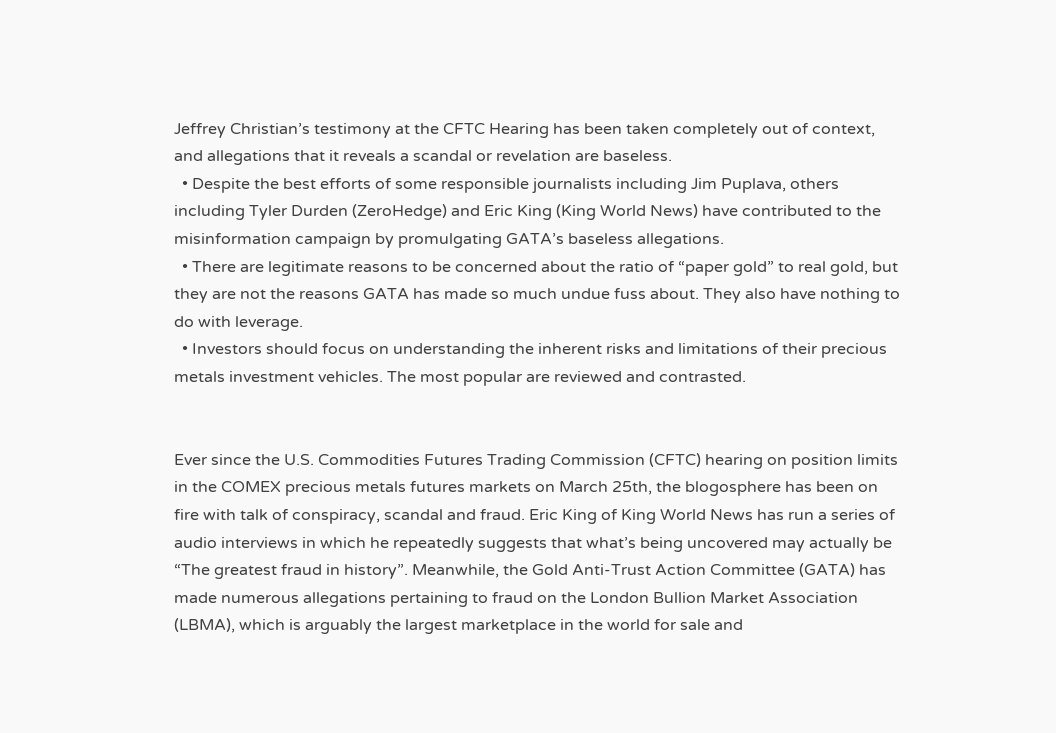Jeffrey Christian’s testimony at the CFTC Hearing has been taken completely out of context, and allegations that it reveals a scandal or revelation are baseless.
  • Despite the best efforts of some responsible journalists including Jim Puplava, others including Tyler Durden (ZeroHedge) and Eric King (King World News) have contributed to the misinformation campaign by promulgating GATA’s baseless allegations.
  • There are legitimate reasons to be concerned about the ratio of “paper gold” to real gold, but they are not the reasons GATA has made so much undue fuss about. They also have nothing to do with leverage.
  • Investors should focus on understanding the inherent risks and limitations of their precious metals investment vehicles. The most popular are reviewed and contrasted.


Ever since the U.S. Commodities Futures Trading Commission (CFTC) hearing on position limits in the COMEX precious metals futures markets on March 25th, the blogosphere has been on fire with talk of conspiracy, scandal and fraud. Eric King of King World News has run a series of audio interviews in which he repeatedly suggests that what’s being uncovered may actually be “The greatest fraud in history”. Meanwhile, the Gold Anti-Trust Action Committee (GATA) has made numerous allegations pertaining to fraud on the London Bullion Market Association (LBMA), which is arguably the largest marketplace in the world for sale and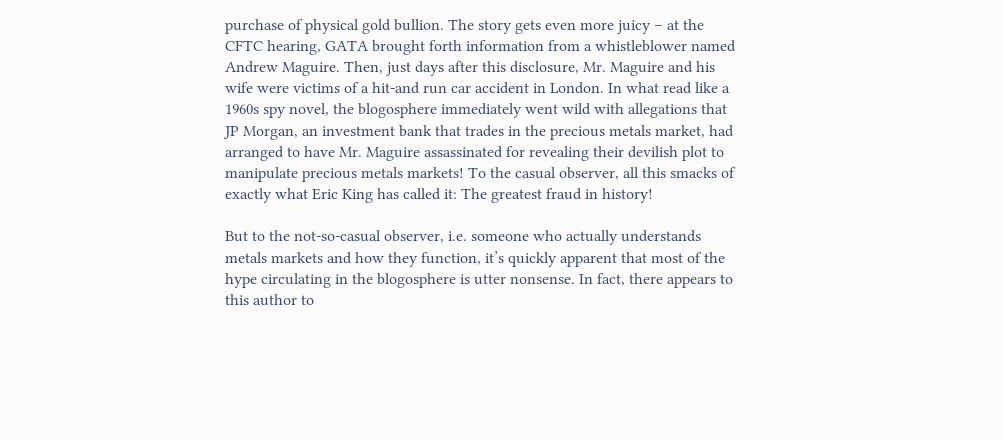purchase of physical gold bullion. The story gets even more juicy – at the CFTC hearing, GATA brought forth information from a whistleblower named Andrew Maguire. Then, just days after this disclosure, Mr. Maguire and his wife were victims of a hit-and run car accident in London. In what read like a 1960s spy novel, the blogosphere immediately went wild with allegations that JP Morgan, an investment bank that trades in the precious metals market, had arranged to have Mr. Maguire assassinated for revealing their devilish plot to manipulate precious metals markets! To the casual observer, all this smacks of exactly what Eric King has called it: The greatest fraud in history!

But to the not-so-casual observer, i.e. someone who actually understands metals markets and how they function, it’s quickly apparent that most of the hype circulating in the blogosphere is utter nonsense. In fact, there appears to this author to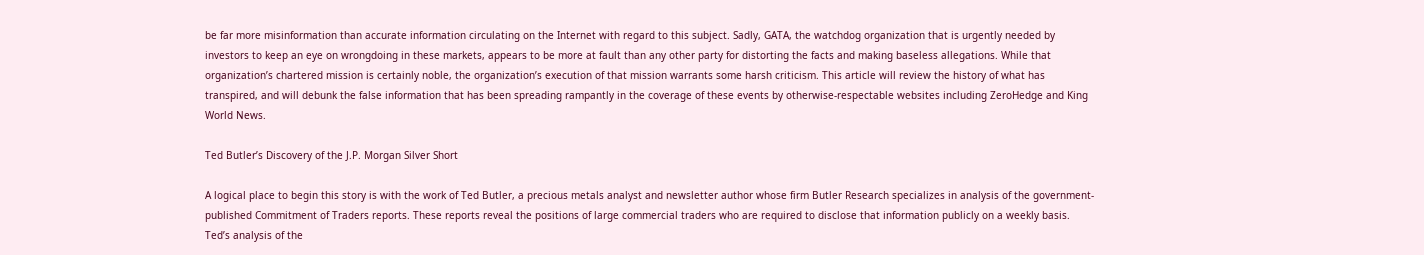be far more misinformation than accurate information circulating on the Internet with regard to this subject. Sadly, GATA, the watchdog organization that is urgently needed by investors to keep an eye on wrongdoing in these markets, appears to be more at fault than any other party for distorting the facts and making baseless allegations. While that organization’s chartered mission is certainly noble, the organization’s execution of that mission warrants some harsh criticism. This article will review the history of what has transpired, and will debunk the false information that has been spreading rampantly in the coverage of these events by otherwise-respectable websites including ZeroHedge and King World News.

Ted Butler’s Discovery of the J.P. Morgan Silver Short

A logical place to begin this story is with the work of Ted Butler, a precious metals analyst and newsletter author whose firm Butler Research specializes in analysis of the government-published Commitment of Traders reports. These reports reveal the positions of large commercial traders who are required to disclose that information publicly on a weekly basis. Ted’s analysis of the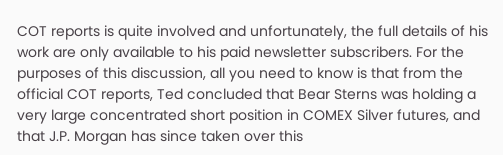COT reports is quite involved and unfortunately, the full details of his work are only available to his paid newsletter subscribers. For the purposes of this discussion, all you need to know is that from the official COT reports, Ted concluded that Bear Sterns was holding a very large concentrated short position in COMEX Silver futures, and that J.P. Morgan has since taken over this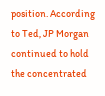position. According to Ted, JP Morgan continued to hold the concentrated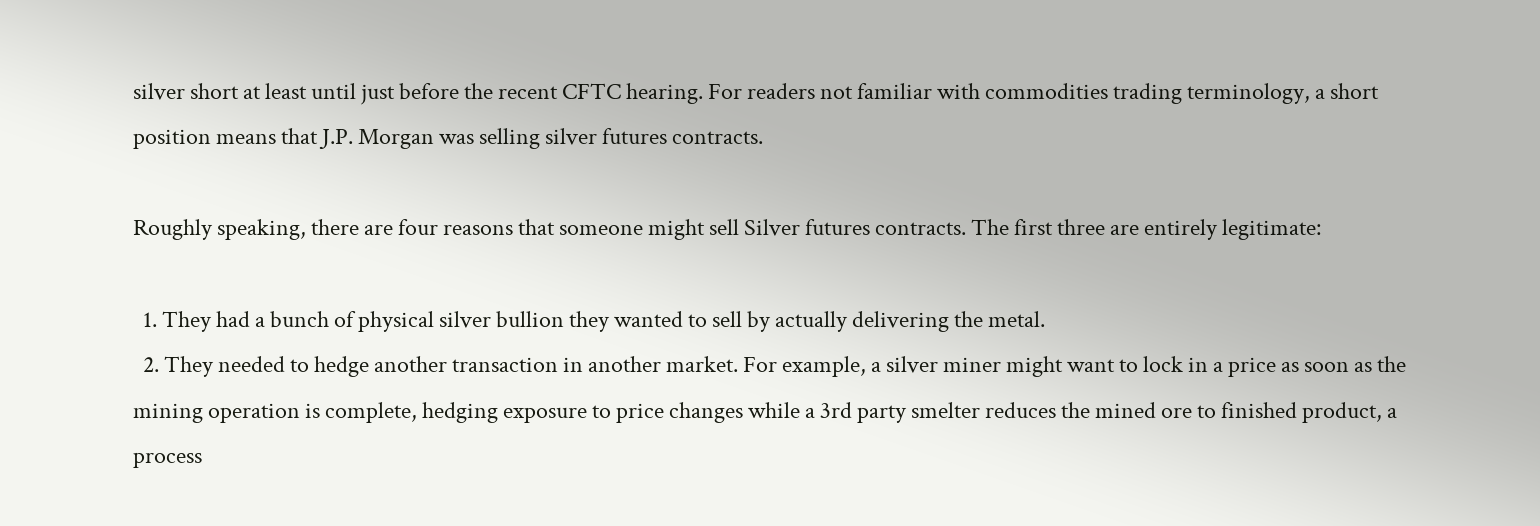silver short at least until just before the recent CFTC hearing. For readers not familiar with commodities trading terminology, a short position means that J.P. Morgan was selling silver futures contracts.

Roughly speaking, there are four reasons that someone might sell Silver futures contracts. The first three are entirely legitimate:

  1. They had a bunch of physical silver bullion they wanted to sell by actually delivering the metal.
  2. They needed to hedge another transaction in another market. For example, a silver miner might want to lock in a price as soon as the mining operation is complete, hedging exposure to price changes while a 3rd party smelter reduces the mined ore to finished product, a process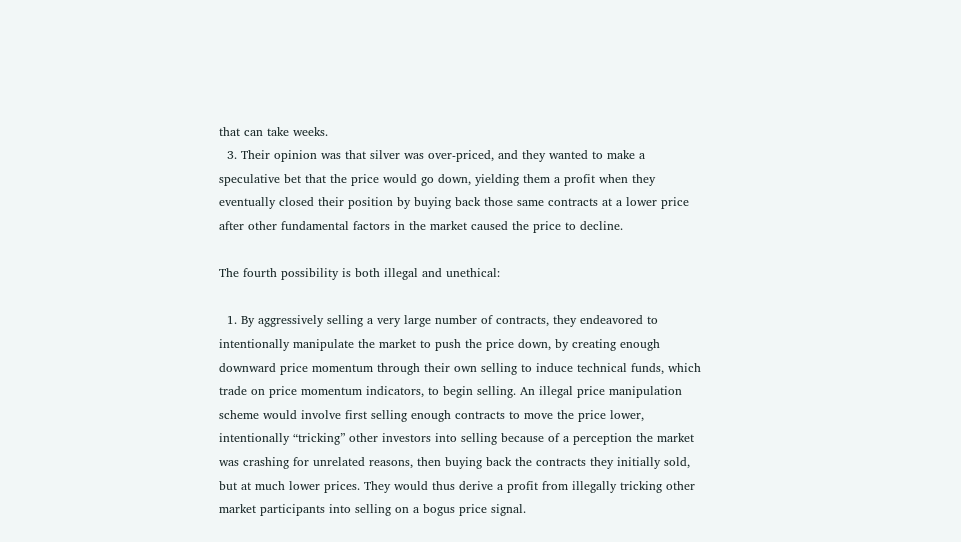that can take weeks.
  3. Their opinion was that silver was over-priced, and they wanted to make a speculative bet that the price would go down, yielding them a profit when they eventually closed their position by buying back those same contracts at a lower price after other fundamental factors in the market caused the price to decline.

The fourth possibility is both illegal and unethical:

  1. By aggressively selling a very large number of contracts, they endeavored to intentionally manipulate the market to push the price down, by creating enough downward price momentum through their own selling to induce technical funds, which trade on price momentum indicators, to begin selling. An illegal price manipulation scheme would involve first selling enough contracts to move the price lower, intentionally “tricking” other investors into selling because of a perception the market was crashing for unrelated reasons, then buying back the contracts they initially sold, but at much lower prices. They would thus derive a profit from illegally tricking other market participants into selling on a bogus price signal.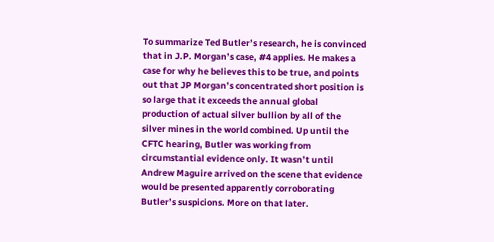To summarize Ted Butler’s research, he is convinced that in J.P. Morgan’s case, #4 applies. He makes a case for why he believes this to be true, and points out that JP Morgan’s concentrated short position is so large that it exceeds the annual global production of actual silver bullion by all of the silver mines in the world combined. Up until the CFTC hearing, Butler was working from circumstantial evidence only. It wasn’t until Andrew Maguire arrived on the scene that evidence would be presented apparently corroborating Butler’s suspicions. More on that later.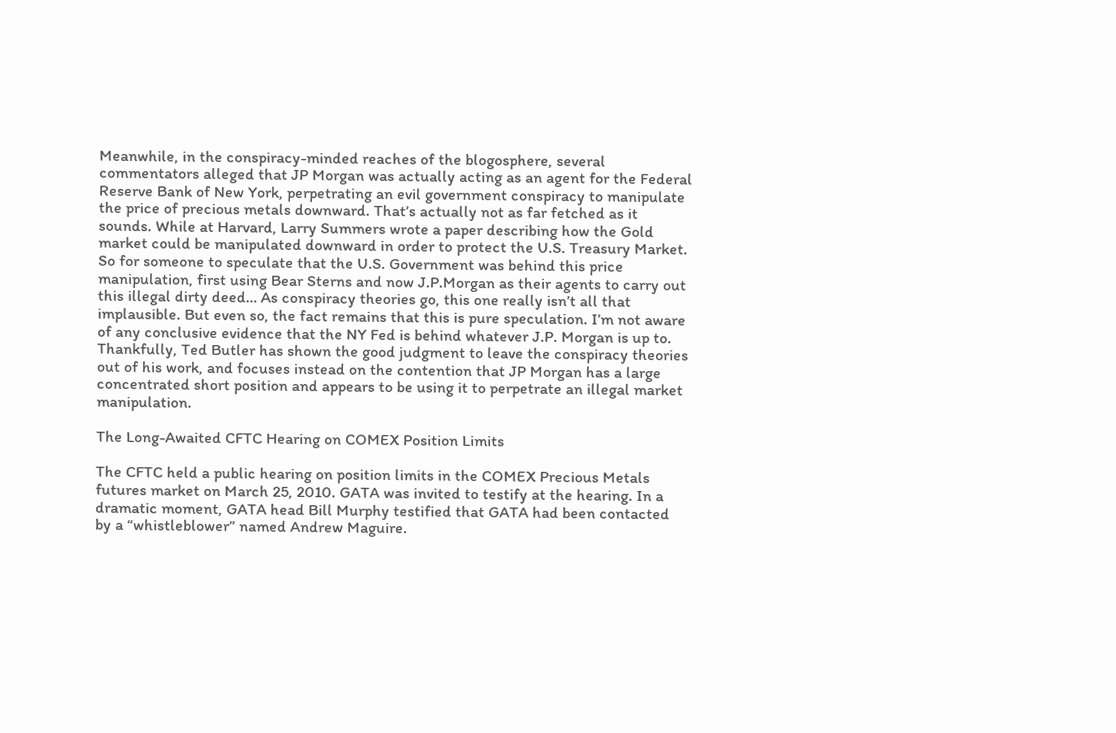Meanwhile, in the conspiracy-minded reaches of the blogosphere, several commentators alleged that JP Morgan was actually acting as an agent for the Federal Reserve Bank of New York, perpetrating an evil government conspiracy to manipulate the price of precious metals downward. That’s actually not as far fetched as it sounds. While at Harvard, Larry Summers wrote a paper describing how the Gold market could be manipulated downward in order to protect the U.S. Treasury Market. So for someone to speculate that the U.S. Government was behind this price manipulation, first using Bear Sterns and now J.P.Morgan as their agents to carry out this illegal dirty deed… As conspiracy theories go, this one really isn’t all that implausible. But even so, the fact remains that this is pure speculation. I’m not aware of any conclusive evidence that the NY Fed is behind whatever J.P. Morgan is up to. Thankfully, Ted Butler has shown the good judgment to leave the conspiracy theories out of his work, and focuses instead on the contention that JP Morgan has a large concentrated short position and appears to be using it to perpetrate an illegal market manipulation.

The Long-Awaited CFTC Hearing on COMEX Position Limits

The CFTC held a public hearing on position limits in the COMEX Precious Metals futures market on March 25, 2010. GATA was invited to testify at the hearing. In a dramatic moment, GATA head Bill Murphy testified that GATA had been contacted by a “whistleblower” named Andrew Maguire.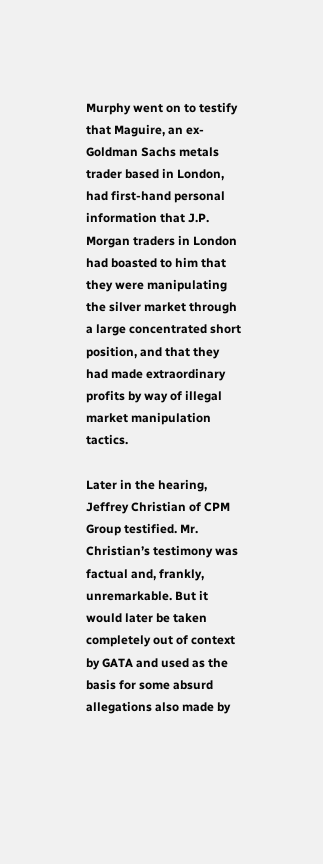Murphy went on to testify that Maguire, an ex-Goldman Sachs metals trader based in London, had first-hand personal information that J.P. Morgan traders in London had boasted to him that they were manipulating the silver market through a large concentrated short position, and that they had made extraordinary profits by way of illegal market manipulation tactics.

Later in the hearing, Jeffrey Christian of CPM Group testified. Mr. Christian’s testimony was factual and, frankly, unremarkable. But it would later be taken completely out of context by GATA and used as the basis for some absurd allegations also made by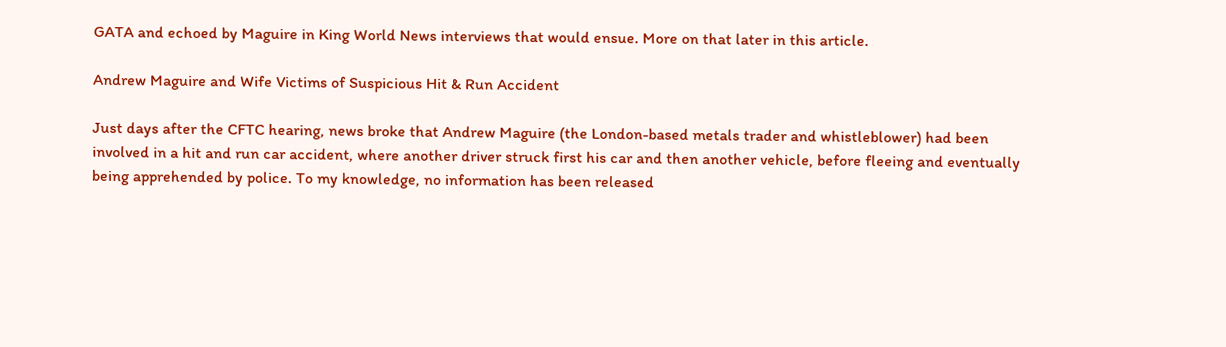GATA and echoed by Maguire in King World News interviews that would ensue. More on that later in this article.

Andrew Maguire and Wife Victims of Suspicious Hit & Run Accident

Just days after the CFTC hearing, news broke that Andrew Maguire (the London-based metals trader and whistleblower) had been involved in a hit and run car accident, where another driver struck first his car and then another vehicle, before fleeing and eventually being apprehended by police. To my knowledge, no information has been released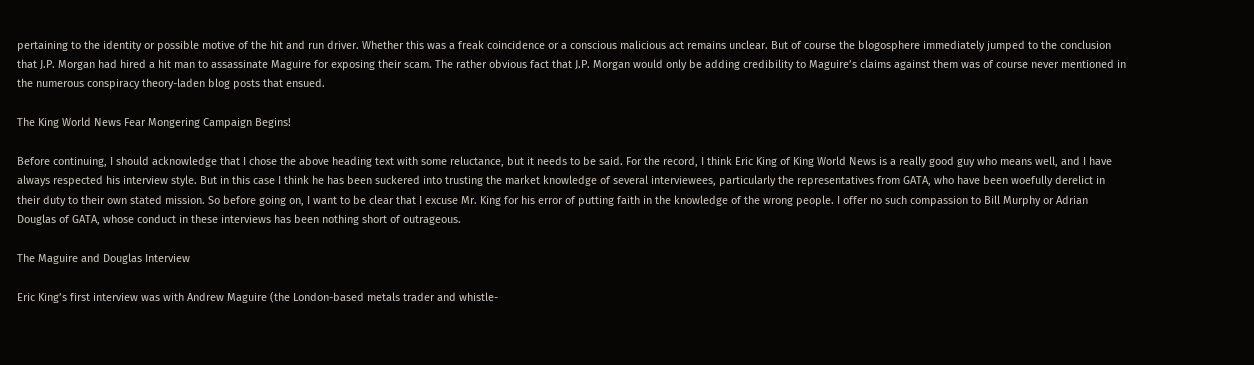pertaining to the identity or possible motive of the hit and run driver. Whether this was a freak coincidence or a conscious malicious act remains unclear. But of course the blogosphere immediately jumped to the conclusion that J.P. Morgan had hired a hit man to assassinate Maguire for exposing their scam. The rather obvious fact that J.P. Morgan would only be adding credibility to Maguire’s claims against them was of course never mentioned in the numerous conspiracy theory-laden blog posts that ensued.

The King World News Fear Mongering Campaign Begins!

Before continuing, I should acknowledge that I chose the above heading text with some reluctance, but it needs to be said. For the record, I think Eric King of King World News is a really good guy who means well, and I have always respected his interview style. But in this case I think he has been suckered into trusting the market knowledge of several interviewees, particularly the representatives from GATA, who have been woefully derelict in their duty to their own stated mission. So before going on, I want to be clear that I excuse Mr. King for his error of putting faith in the knowledge of the wrong people. I offer no such compassion to Bill Murphy or Adrian Douglas of GATA, whose conduct in these interviews has been nothing short of outrageous.

The Maguire and Douglas Interview

Eric King’s first interview was with Andrew Maguire (the London-based metals trader and whistle-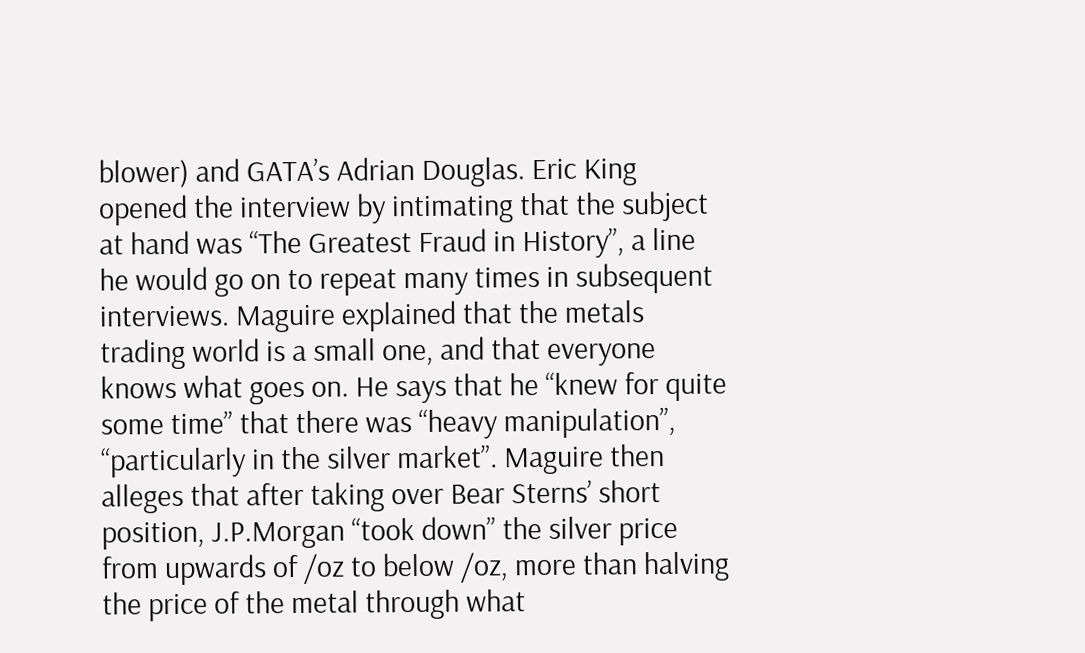blower) and GATA’s Adrian Douglas. Eric King opened the interview by intimating that the subject at hand was “The Greatest Fraud in History”, a line he would go on to repeat many times in subsequent interviews. Maguire explained that the metals trading world is a small one, and that everyone knows what goes on. He says that he “knew for quite some time” that there was “heavy manipulation”, “particularly in the silver market”. Maguire then alleges that after taking over Bear Sterns’ short position, J.P.Morgan “took down” the silver price from upwards of /oz to below /oz, more than halving the price of the metal through what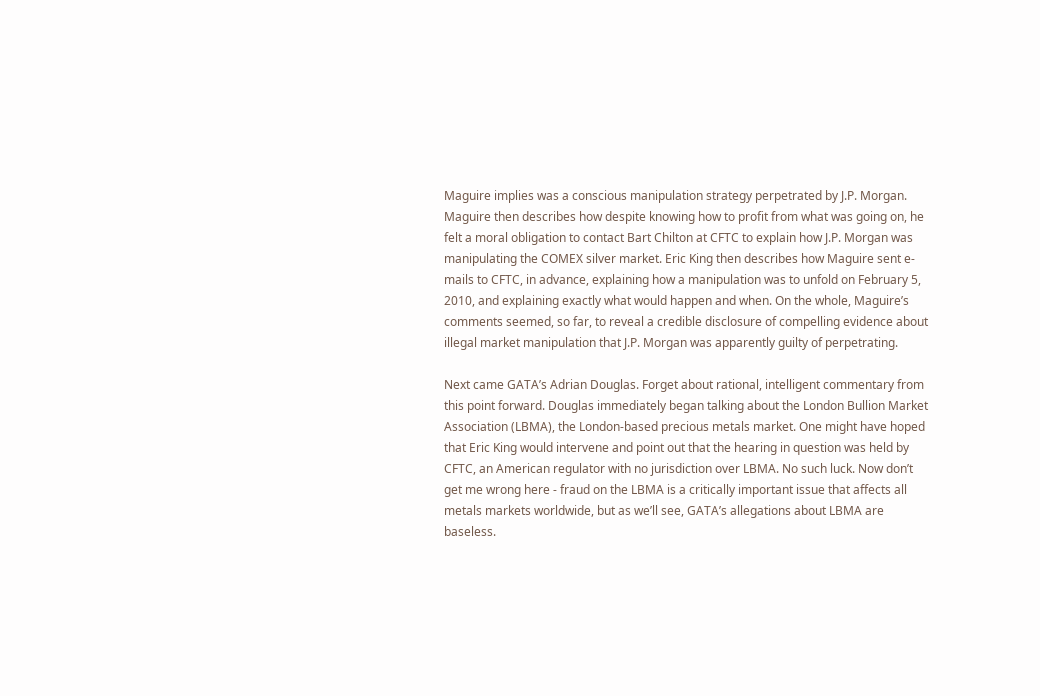Maguire implies was a conscious manipulation strategy perpetrated by J.P. Morgan. Maguire then describes how despite knowing how to profit from what was going on, he felt a moral obligation to contact Bart Chilton at CFTC to explain how J.P. Morgan was manipulating the COMEX silver market. Eric King then describes how Maguire sent e-mails to CFTC, in advance, explaining how a manipulation was to unfold on February 5, 2010, and explaining exactly what would happen and when. On the whole, Maguire’s comments seemed, so far, to reveal a credible disclosure of compelling evidence about illegal market manipulation that J.P. Morgan was apparently guilty of perpetrating.

Next came GATA’s Adrian Douglas. Forget about rational, intelligent commentary from this point forward. Douglas immediately began talking about the London Bullion Market Association (LBMA), the London-based precious metals market. One might have hoped that Eric King would intervene and point out that the hearing in question was held by CFTC, an American regulator with no jurisdiction over LBMA. No such luck. Now don’t get me wrong here - fraud on the LBMA is a critically important issue that affects all metals markets worldwide, but as we’ll see, GATA’s allegations about LBMA are baseless.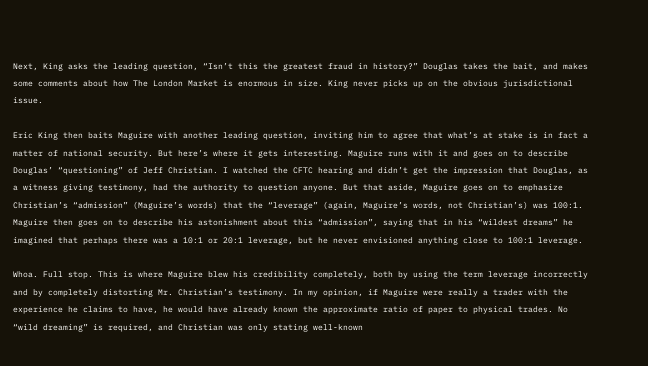Next, King asks the leading question, “Isn’t this the greatest fraud in history?” Douglas takes the bait, and makes some comments about how The London Market is enormous in size. King never picks up on the obvious jurisdictional issue.

Eric King then baits Maguire with another leading question, inviting him to agree that what’s at stake is in fact a matter of national security. But here’s where it gets interesting. Maguire runs with it and goes on to describe Douglas’ “questioning” of Jeff Christian. I watched the CFTC hearing and didn’t get the impression that Douglas, as a witness giving testimony, had the authority to question anyone. But that aside, Maguire goes on to emphasize Christian’s “admission” (Maguire’s words) that the “leverage” (again, Maguire’s words, not Christian’s) was 100:1. Maguire then goes on to describe his astonishment about this “admission”, saying that in his “wildest dreams” he imagined that perhaps there was a 10:1 or 20:1 leverage, but he never envisioned anything close to 100:1 leverage.

Whoa. Full stop. This is where Maguire blew his credibility completely, both by using the term leverage incorrectly and by completely distorting Mr. Christian’s testimony. In my opinion, if Maguire were really a trader with the experience he claims to have, he would have already known the approximate ratio of paper to physical trades. No “wild dreaming” is required, and Christian was only stating well-known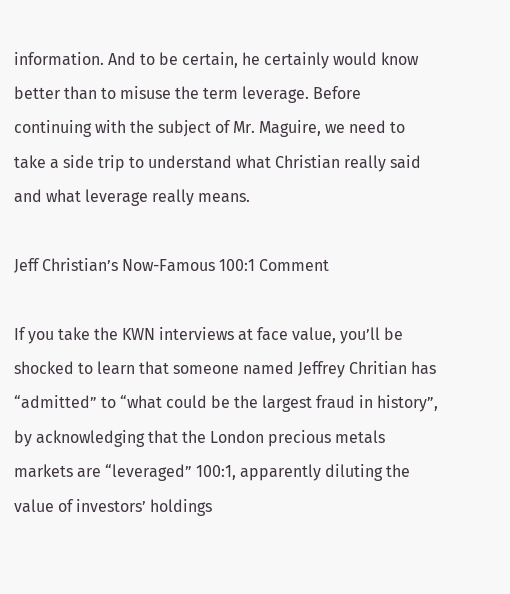information. And to be certain, he certainly would know better than to misuse the term leverage. Before continuing with the subject of Mr. Maguire, we need to take a side trip to understand what Christian really said and what leverage really means.

Jeff Christian’s Now-Famous 100:1 Comment

If you take the KWN interviews at face value, you’ll be shocked to learn that someone named Jeffrey Chritian has “admitted” to “what could be the largest fraud in history”, by acknowledging that the London precious metals markets are “leveraged” 100:1, apparently diluting the value of investors’ holdings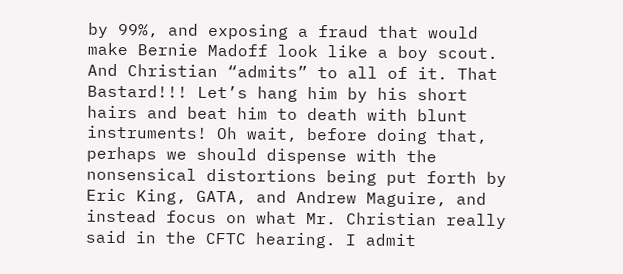by 99%, and exposing a fraud that would make Bernie Madoff look like a boy scout. And Christian “admits” to all of it. That Bastard!!! Let’s hang him by his short hairs and beat him to death with blunt instruments! Oh wait, before doing that, perhaps we should dispense with the nonsensical distortions being put forth by Eric King, GATA, and Andrew Maguire, and instead focus on what Mr. Christian really said in the CFTC hearing. I admit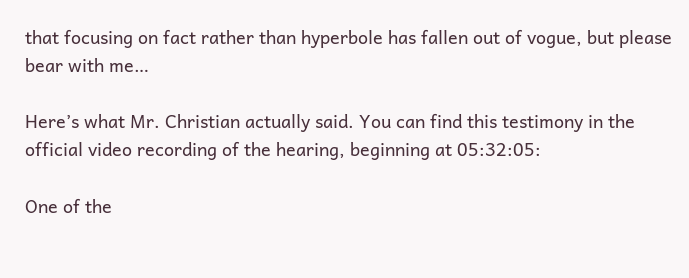that focusing on fact rather than hyperbole has fallen out of vogue, but please bear with me…

Here’s what Mr. Christian actually said. You can find this testimony in the official video recording of the hearing, beginning at 05:32:05:

One of the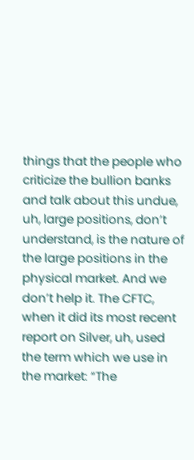things that the people who criticize the bullion banks and talk about this undue, uh, large positions, don’t understand, is the nature of the large positions in the physical market. And we don’t help it. The CFTC, when it did its most recent report on Silver, uh, used the term which we use in the market: “The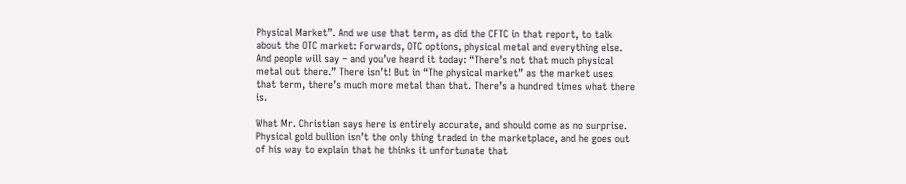Physical Market”. And we use that term, as did the CFTC in that report, to talk about the OTC market: Forwards, OTC options, physical metal and everything else. And people will say – and you’ve heard it today: “There’s not that much physical metal out there.” There isn’t! But in “The physical market” as the market uses that term, there’s much more metal than that. There’s a hundred times what there is.

What Mr. Christian says here is entirely accurate, and should come as no surprise. Physical gold bullion isn’t the only thing traded in the marketplace, and he goes out of his way to explain that he thinks it unfortunate that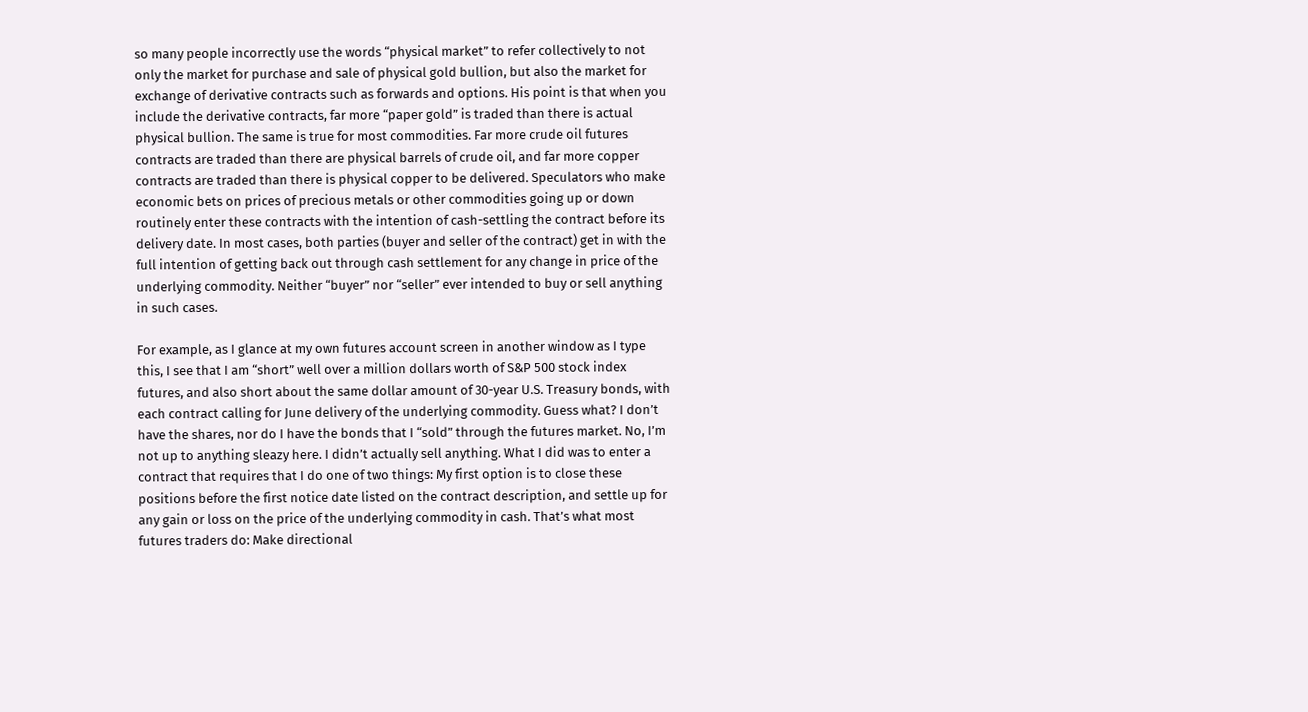so many people incorrectly use the words “physical market” to refer collectively to not only the market for purchase and sale of physical gold bullion, but also the market for exchange of derivative contracts such as forwards and options. His point is that when you include the derivative contracts, far more “paper gold” is traded than there is actual physical bullion. The same is true for most commodities. Far more crude oil futures contracts are traded than there are physical barrels of crude oil, and far more copper contracts are traded than there is physical copper to be delivered. Speculators who make economic bets on prices of precious metals or other commodities going up or down routinely enter these contracts with the intention of cash-settling the contract before its delivery date. In most cases, both parties (buyer and seller of the contract) get in with the full intention of getting back out through cash settlement for any change in price of the underlying commodity. Neither “buyer” nor “seller” ever intended to buy or sell anything in such cases.

For example, as I glance at my own futures account screen in another window as I type this, I see that I am “short” well over a million dollars worth of S&P 500 stock index futures, and also short about the same dollar amount of 30-year U.S. Treasury bonds, with each contract calling for June delivery of the underlying commodity. Guess what? I don’t have the shares, nor do I have the bonds that I “sold” through the futures market. No, I’m not up to anything sleazy here. I didn’t actually sell anything. What I did was to enter a contract that requires that I do one of two things: My first option is to close these positions before the first notice date listed on the contract description, and settle up for any gain or loss on the price of the underlying commodity in cash. That’s what most futures traders do: Make directional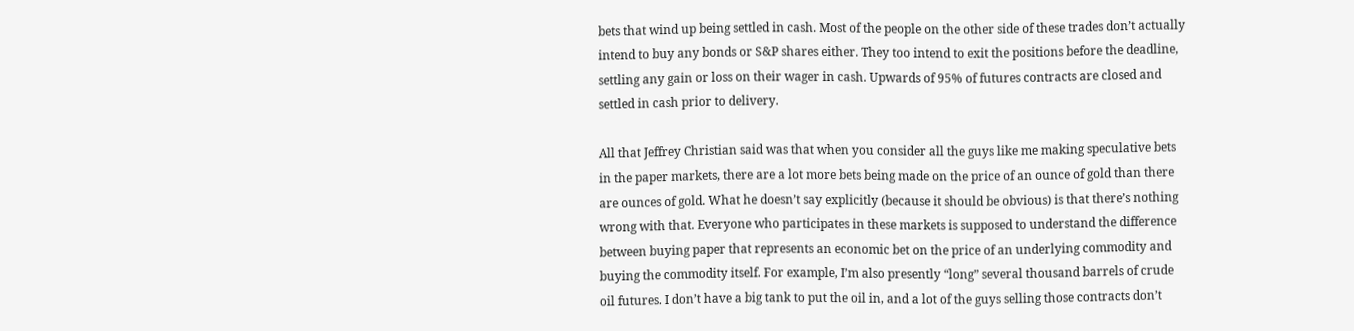bets that wind up being settled in cash. Most of the people on the other side of these trades don’t actually intend to buy any bonds or S&P shares either. They too intend to exit the positions before the deadline, settling any gain or loss on their wager in cash. Upwards of 95% of futures contracts are closed and settled in cash prior to delivery.

All that Jeffrey Christian said was that when you consider all the guys like me making speculative bets in the paper markets, there are a lot more bets being made on the price of an ounce of gold than there are ounces of gold. What he doesn’t say explicitly (because it should be obvious) is that there’s nothing wrong with that. Everyone who participates in these markets is supposed to understand the difference between buying paper that represents an economic bet on the price of an underlying commodity and buying the commodity itself. For example, I’m also presently “long” several thousand barrels of crude oil futures. I don’t have a big tank to put the oil in, and a lot of the guys selling those contracts don’t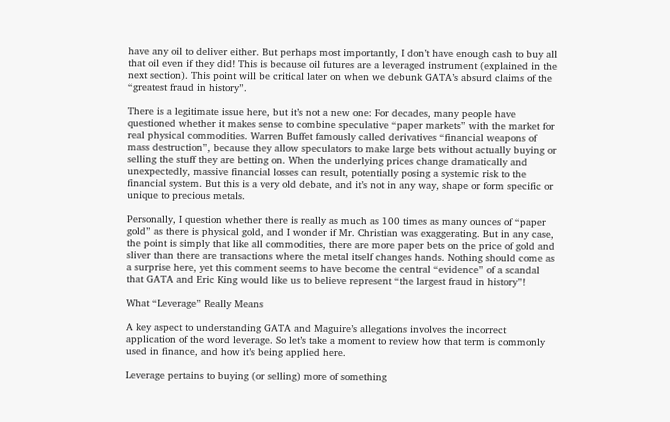have any oil to deliver either. But perhaps most importantly, I don’t have enough cash to buy all that oil even if they did! This is because oil futures are a leveraged instrument (explained in the next section). This point will be critical later on when we debunk GATA’s absurd claims of the “greatest fraud in history”.

There is a legitimate issue here, but it’s not a new one: For decades, many people have questioned whether it makes sense to combine speculative “paper markets” with the market for real physical commodities. Warren Buffet famously called derivatives “financial weapons of mass destruction”, because they allow speculators to make large bets without actually buying or selling the stuff they are betting on. When the underlying prices change dramatically and unexpectedly, massive financial losses can result, potentially posing a systemic risk to the financial system. But this is a very old debate, and it’s not in any way, shape or form specific or unique to precious metals.

Personally, I question whether there is really as much as 100 times as many ounces of “paper gold” as there is physical gold, and I wonder if Mr. Christian was exaggerating. But in any case, the point is simply that like all commodities, there are more paper bets on the price of gold and sliver than there are transactions where the metal itself changes hands. Nothing should come as a surprise here, yet this comment seems to have become the central “evidence” of a scandal that GATA and Eric King would like us to believe represent “the largest fraud in history”!

What “Leverage” Really Means

A key aspect to understanding GATA and Maguire’s allegations involves the incorrect application of the word leverage. So let’s take a moment to review how that term is commonly used in finance, and how it’s being applied here.

Leverage pertains to buying (or selling) more of something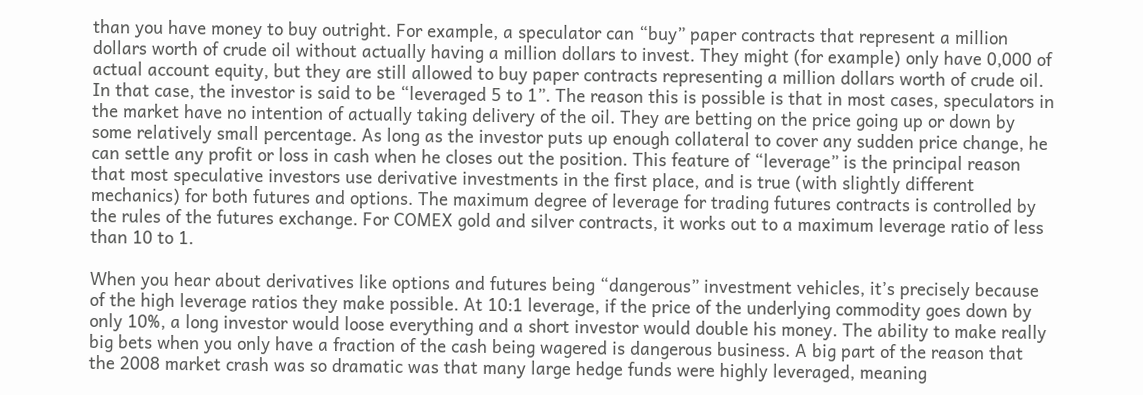than you have money to buy outright. For example, a speculator can “buy” paper contracts that represent a million dollars worth of crude oil without actually having a million dollars to invest. They might (for example) only have 0,000 of actual account equity, but they are still allowed to buy paper contracts representing a million dollars worth of crude oil. In that case, the investor is said to be “leveraged 5 to 1”. The reason this is possible is that in most cases, speculators in the market have no intention of actually taking delivery of the oil. They are betting on the price going up or down by some relatively small percentage. As long as the investor puts up enough collateral to cover any sudden price change, he can settle any profit or loss in cash when he closes out the position. This feature of “leverage” is the principal reason that most speculative investors use derivative investments in the first place, and is true (with slightly different mechanics) for both futures and options. The maximum degree of leverage for trading futures contracts is controlled by the rules of the futures exchange. For COMEX gold and silver contracts, it works out to a maximum leverage ratio of less than 10 to 1.

When you hear about derivatives like options and futures being “dangerous” investment vehicles, it’s precisely because of the high leverage ratios they make possible. At 10:1 leverage, if the price of the underlying commodity goes down by only 10%, a long investor would loose everything and a short investor would double his money. The ability to make really big bets when you only have a fraction of the cash being wagered is dangerous business. A big part of the reason that the 2008 market crash was so dramatic was that many large hedge funds were highly leveraged, meaning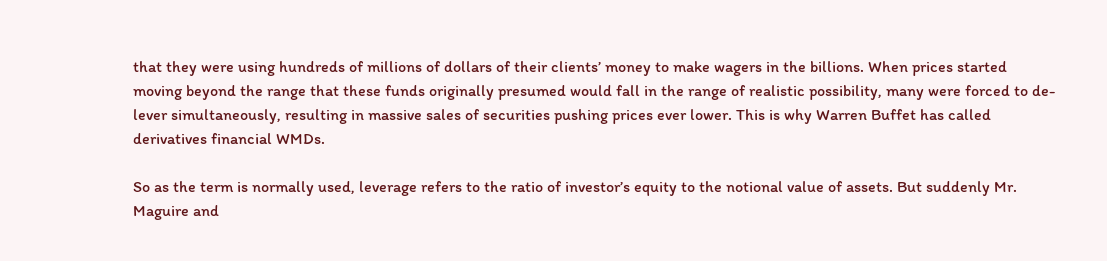that they were using hundreds of millions of dollars of their clients’ money to make wagers in the billions. When prices started moving beyond the range that these funds originally presumed would fall in the range of realistic possibility, many were forced to de-lever simultaneously, resulting in massive sales of securities pushing prices ever lower. This is why Warren Buffet has called derivatives financial WMDs.

So as the term is normally used, leverage refers to the ratio of investor’s equity to the notional value of assets. But suddenly Mr. Maguire and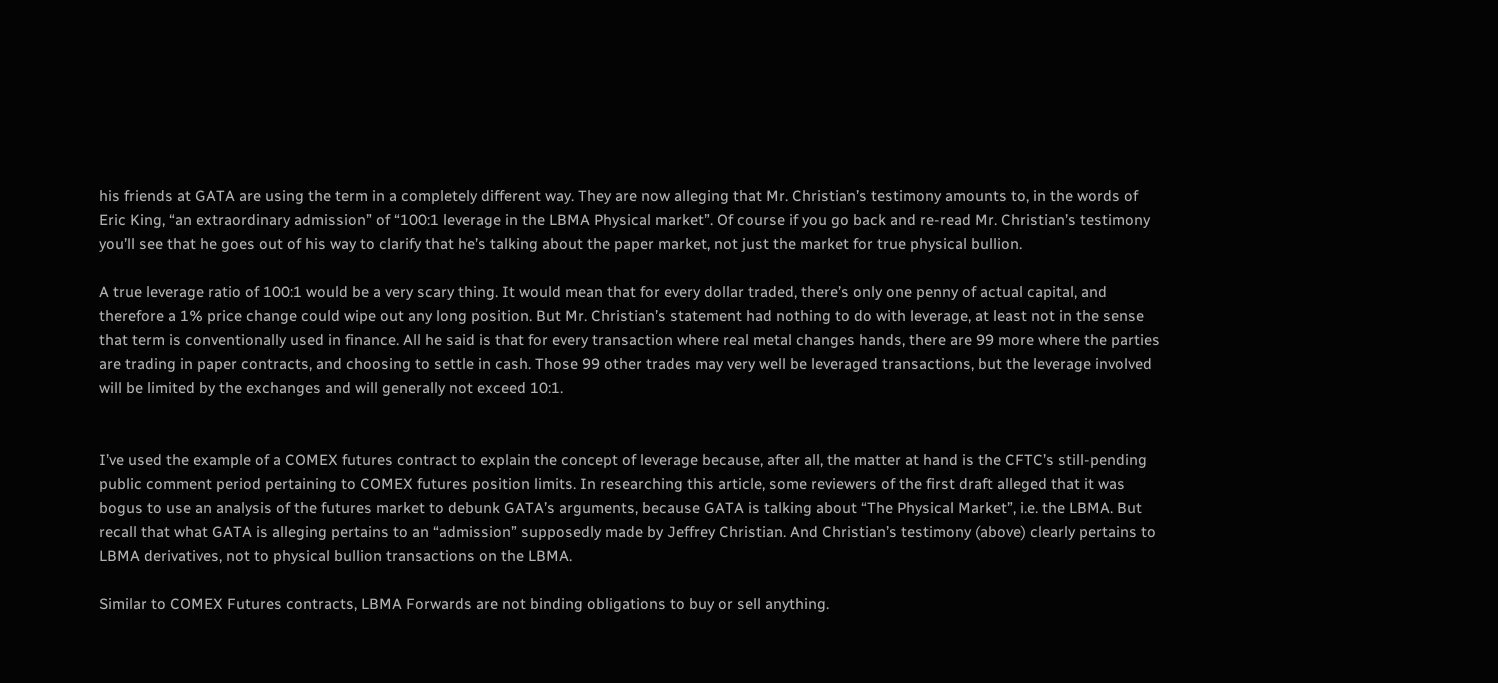his friends at GATA are using the term in a completely different way. They are now alleging that Mr. Christian’s testimony amounts to, in the words of Eric King, “an extraordinary admission” of “100:1 leverage in the LBMA Physical market”. Of course if you go back and re-read Mr. Christian’s testimony you’ll see that he goes out of his way to clarify that he’s talking about the paper market, not just the market for true physical bullion.

A true leverage ratio of 100:1 would be a very scary thing. It would mean that for every dollar traded, there’s only one penny of actual capital, and therefore a 1% price change could wipe out any long position. But Mr. Christian’s statement had nothing to do with leverage, at least not in the sense that term is conventionally used in finance. All he said is that for every transaction where real metal changes hands, there are 99 more where the parties are trading in paper contracts, and choosing to settle in cash. Those 99 other trades may very well be leveraged transactions, but the leverage involved will be limited by the exchanges and will generally not exceed 10:1.


I’ve used the example of a COMEX futures contract to explain the concept of leverage because, after all, the matter at hand is the CFTC’s still-pending public comment period pertaining to COMEX futures position limits. In researching this article, some reviewers of the first draft alleged that it was bogus to use an analysis of the futures market to debunk GATA’s arguments, because GATA is talking about “The Physical Market”, i.e. the LBMA. But recall that what GATA is alleging pertains to an “admission” supposedly made by Jeffrey Christian. And Christian’s testimony (above) clearly pertains to LBMA derivatives, not to physical bullion transactions on the LBMA.

Similar to COMEX Futures contracts, LBMA Forwards are not binding obligations to buy or sell anything.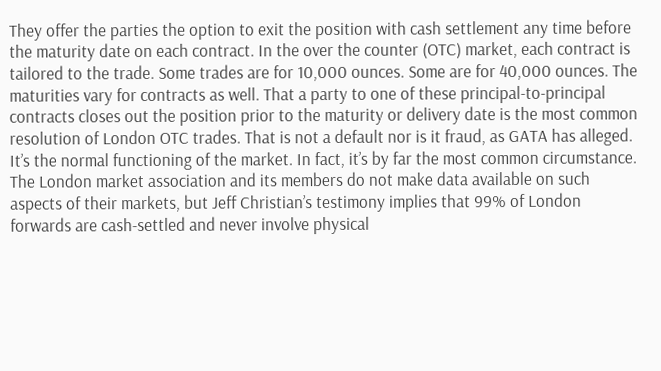They offer the parties the option to exit the position with cash settlement any time before the maturity date on each contract. In the over the counter (OTC) market, each contract is tailored to the trade. Some trades are for 10,000 ounces. Some are for 40,000 ounces. The maturities vary for contracts as well. That a party to one of these principal-to-principal contracts closes out the position prior to the maturity or delivery date is the most common resolution of London OTC trades. That is not a default nor is it fraud, as GATA has alleged. It’s the normal functioning of the market. In fact, it’s by far the most common circumstance. The London market association and its members do not make data available on such aspects of their markets, but Jeff Christian’s testimony implies that 99% of London forwards are cash-settled and never involve physical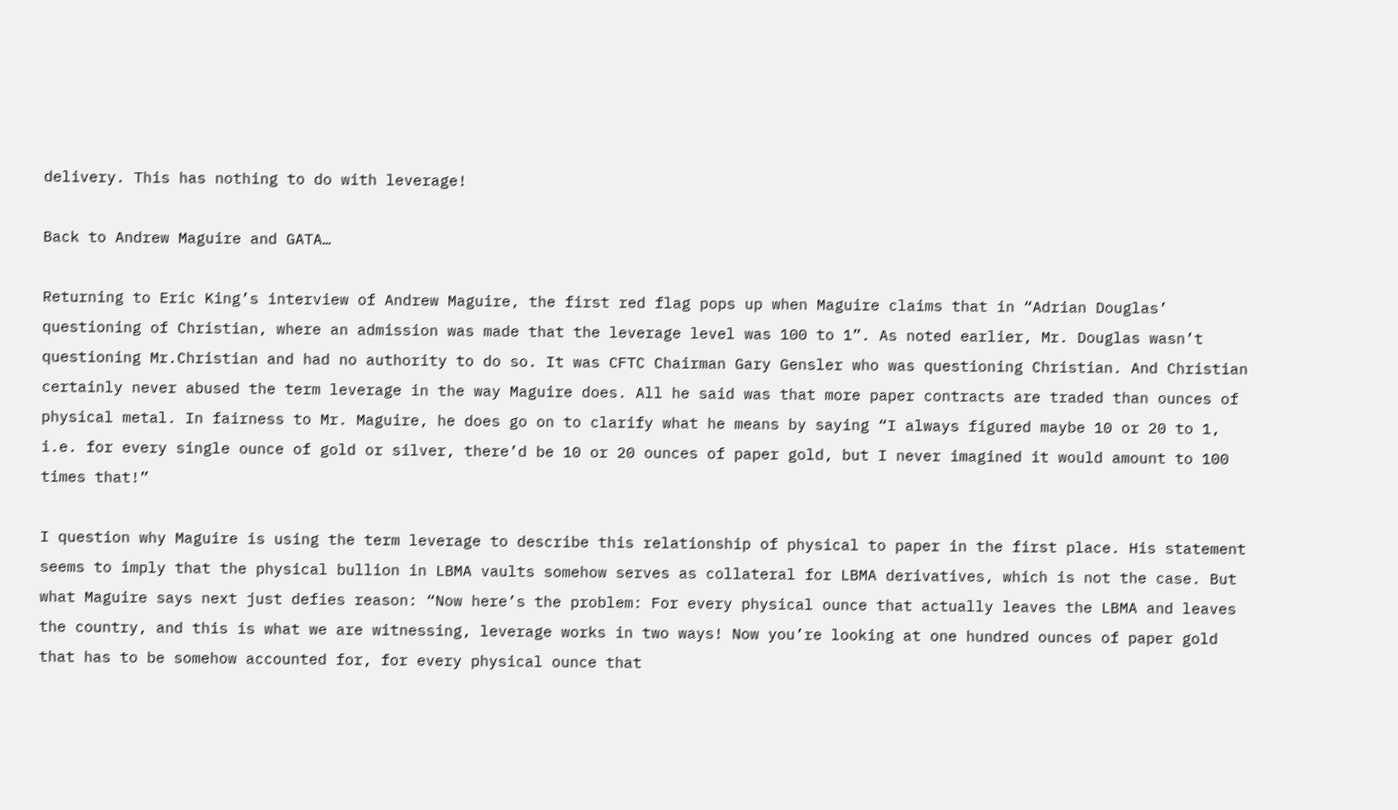delivery. This has nothing to do with leverage!

Back to Andrew Maguire and GATA…

Returning to Eric King’s interview of Andrew Maguire, the first red flag pops up when Maguire claims that in “Adrian Douglas’ questioning of Christian, where an admission was made that the leverage level was 100 to 1”. As noted earlier, Mr. Douglas wasn’t questioning Mr.Christian and had no authority to do so. It was CFTC Chairman Gary Gensler who was questioning Christian. And Christian certainly never abused the term leverage in the way Maguire does. All he said was that more paper contracts are traded than ounces of physical metal. In fairness to Mr. Maguire, he does go on to clarify what he means by saying “I always figured maybe 10 or 20 to 1, i.e. for every single ounce of gold or silver, there’d be 10 or 20 ounces of paper gold, but I never imagined it would amount to 100 times that!”

I question why Maguire is using the term leverage to describe this relationship of physical to paper in the first place. His statement seems to imply that the physical bullion in LBMA vaults somehow serves as collateral for LBMA derivatives, which is not the case. But what Maguire says next just defies reason: “Now here’s the problem: For every physical ounce that actually leaves the LBMA and leaves the country, and this is what we are witnessing, leverage works in two ways! Now you’re looking at one hundred ounces of paper gold that has to be somehow accounted for, for every physical ounce that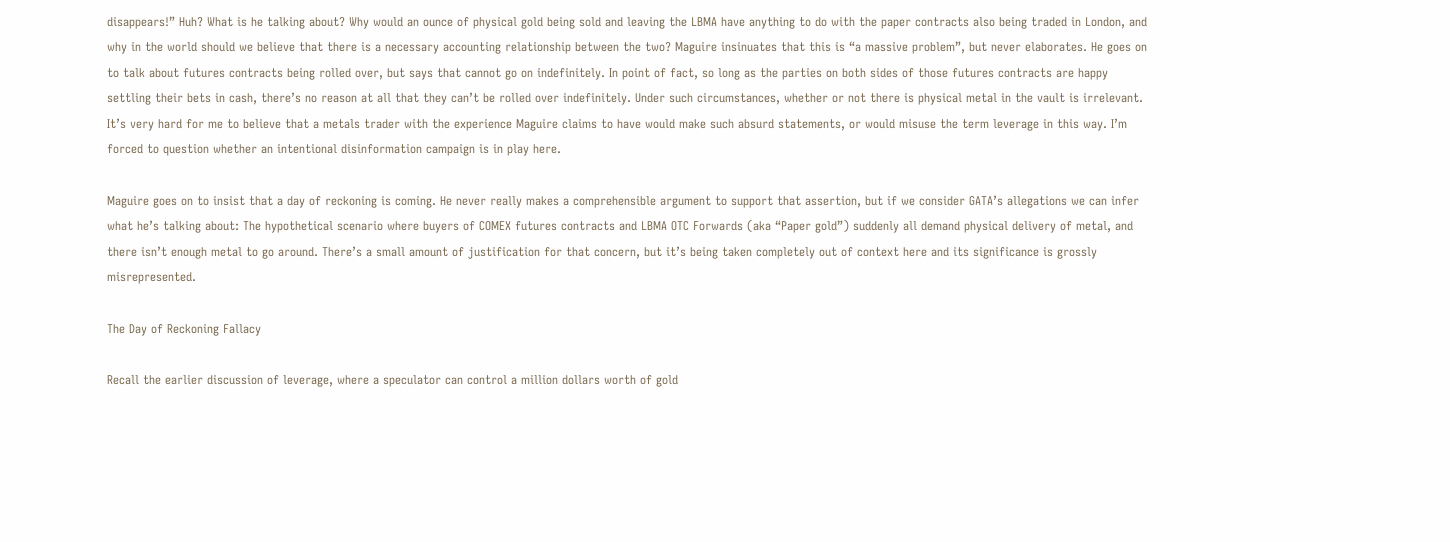disappears!” Huh? What is he talking about? Why would an ounce of physical gold being sold and leaving the LBMA have anything to do with the paper contracts also being traded in London, and why in the world should we believe that there is a necessary accounting relationship between the two? Maguire insinuates that this is “a massive problem”, but never elaborates. He goes on to talk about futures contracts being rolled over, but says that cannot go on indefinitely. In point of fact, so long as the parties on both sides of those futures contracts are happy settling their bets in cash, there’s no reason at all that they can’t be rolled over indefinitely. Under such circumstances, whether or not there is physical metal in the vault is irrelevant. It’s very hard for me to believe that a metals trader with the experience Maguire claims to have would make such absurd statements, or would misuse the term leverage in this way. I’m forced to question whether an intentional disinformation campaign is in play here.

Maguire goes on to insist that a day of reckoning is coming. He never really makes a comprehensible argument to support that assertion, but if we consider GATA’s allegations we can infer what he’s talking about: The hypothetical scenario where buyers of COMEX futures contracts and LBMA OTC Forwards (aka “Paper gold”) suddenly all demand physical delivery of metal, and there isn’t enough metal to go around. There’s a small amount of justification for that concern, but it’s being taken completely out of context here and its significance is grossly misrepresented.

The Day of Reckoning Fallacy

Recall the earlier discussion of leverage, where a speculator can control a million dollars worth of gold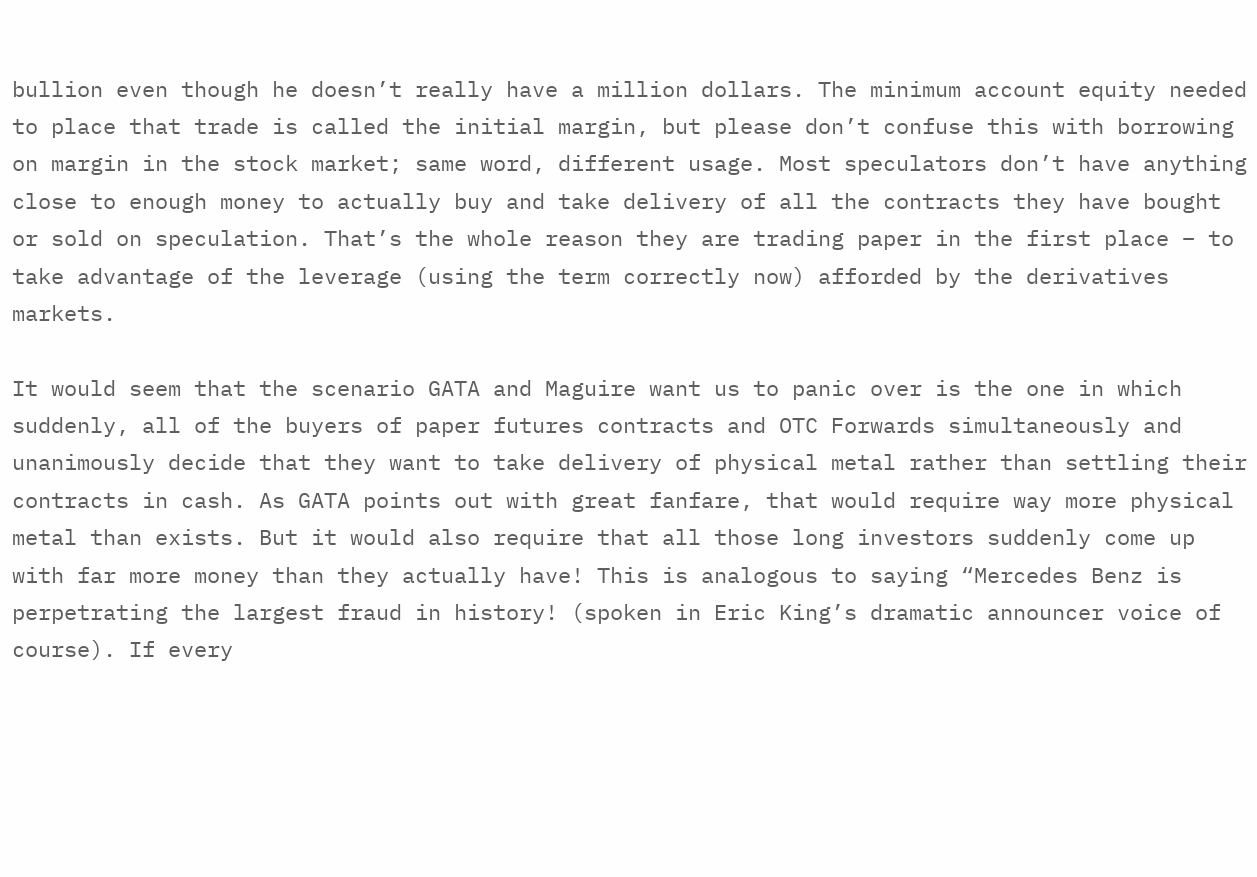bullion even though he doesn’t really have a million dollars. The minimum account equity needed to place that trade is called the initial margin, but please don’t confuse this with borrowing on margin in the stock market; same word, different usage. Most speculators don’t have anything close to enough money to actually buy and take delivery of all the contracts they have bought or sold on speculation. That’s the whole reason they are trading paper in the first place – to take advantage of the leverage (using the term correctly now) afforded by the derivatives markets.

It would seem that the scenario GATA and Maguire want us to panic over is the one in which suddenly, all of the buyers of paper futures contracts and OTC Forwards simultaneously and unanimously decide that they want to take delivery of physical metal rather than settling their contracts in cash. As GATA points out with great fanfare, that would require way more physical metal than exists. But it would also require that all those long investors suddenly come up with far more money than they actually have! This is analogous to saying “Mercedes Benz is perpetrating the largest fraud in history! (spoken in Eric King’s dramatic announcer voice of course). If every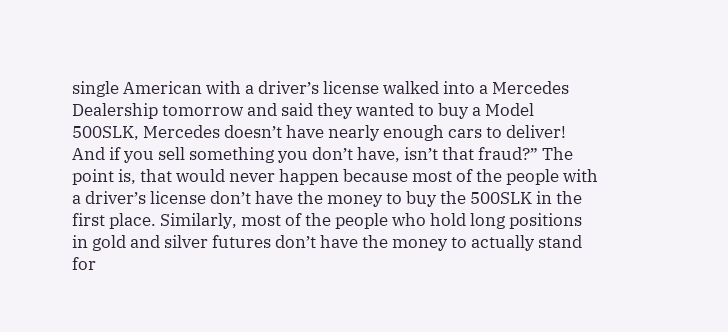single American with a driver’s license walked into a Mercedes Dealership tomorrow and said they wanted to buy a Model 500SLK, Mercedes doesn’t have nearly enough cars to deliver! And if you sell something you don’t have, isn’t that fraud?” The point is, that would never happen because most of the people with a driver’s license don’t have the money to buy the 500SLK in the first place. Similarly, most of the people who hold long positions in gold and silver futures don’t have the money to actually stand for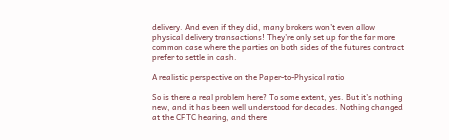delivery. And even if they did, many brokers won’t even allow physical delivery transactions! They’re only set up for the far more common case where the parties on both sides of the futures contract prefer to settle in cash.

A realistic perspective on the Paper-to-Physical ratio

So is there a real problem here? To some extent, yes. But it’s nothing new, and it has been well understood for decades. Nothing changed at the CFTC hearing, and there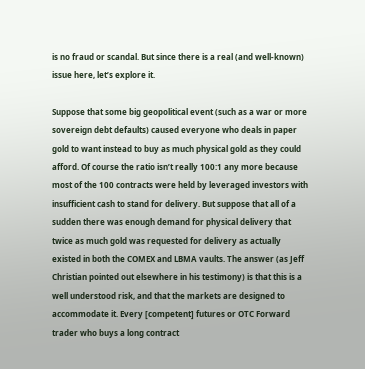is no fraud or scandal. But since there is a real (and well-known) issue here, let’s explore it.

Suppose that some big geopolitical event (such as a war or more sovereign debt defaults) caused everyone who deals in paper gold to want instead to buy as much physical gold as they could afford. Of course the ratio isn’t really 100:1 any more because most of the 100 contracts were held by leveraged investors with insufficient cash to stand for delivery. But suppose that all of a sudden there was enough demand for physical delivery that twice as much gold was requested for delivery as actually existed in both the COMEX and LBMA vaults. The answer (as Jeff Christian pointed out elsewhere in his testimony) is that this is a well understood risk, and that the markets are designed to accommodate it. Every [competent] futures or OTC Forward trader who buys a long contract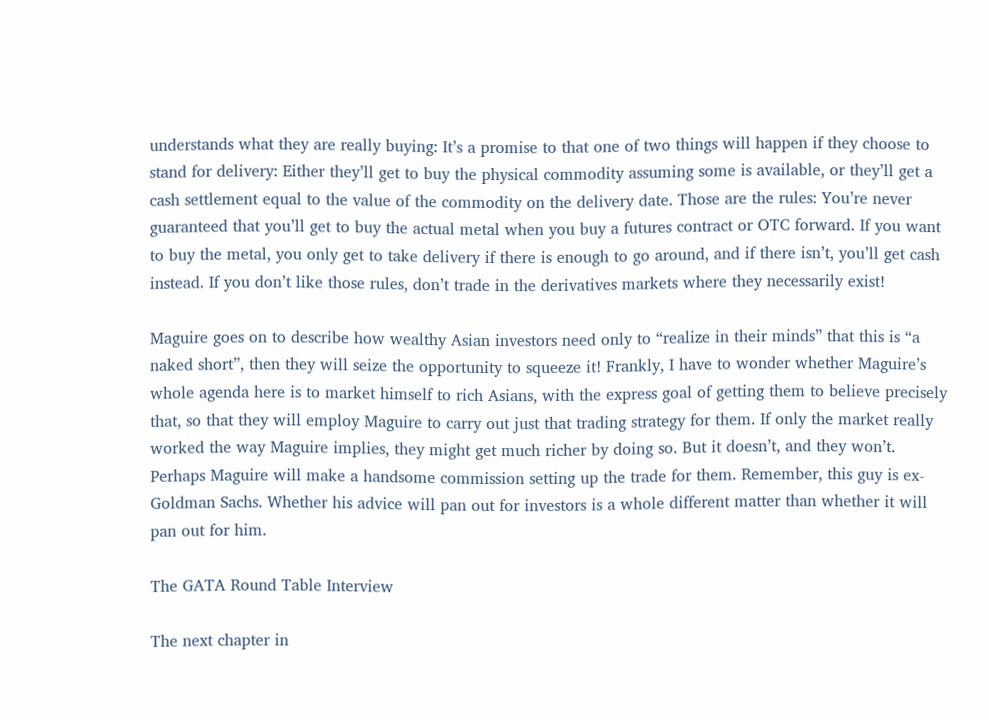understands what they are really buying: It’s a promise to that one of two things will happen if they choose to stand for delivery: Either they’ll get to buy the physical commodity assuming some is available, or they’ll get a cash settlement equal to the value of the commodity on the delivery date. Those are the rules: You’re never guaranteed that you’ll get to buy the actual metal when you buy a futures contract or OTC forward. If you want to buy the metal, you only get to take delivery if there is enough to go around, and if there isn’t, you’ll get cash instead. If you don’t like those rules, don’t trade in the derivatives markets where they necessarily exist!

Maguire goes on to describe how wealthy Asian investors need only to “realize in their minds” that this is “a naked short”, then they will seize the opportunity to squeeze it! Frankly, I have to wonder whether Maguire’s whole agenda here is to market himself to rich Asians, with the express goal of getting them to believe precisely that, so that they will employ Maguire to carry out just that trading strategy for them. If only the market really worked the way Maguire implies, they might get much richer by doing so. But it doesn’t, and they won’t. Perhaps Maguire will make a handsome commission setting up the trade for them. Remember, this guy is ex-Goldman Sachs. Whether his advice will pan out for investors is a whole different matter than whether it will pan out for him.

The GATA Round Table Interview

The next chapter in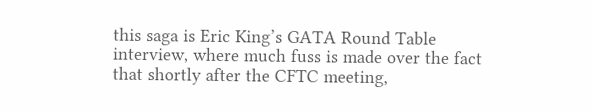this saga is Eric King’s GATA Round Table interview, where much fuss is made over the fact that shortly after the CFTC meeting,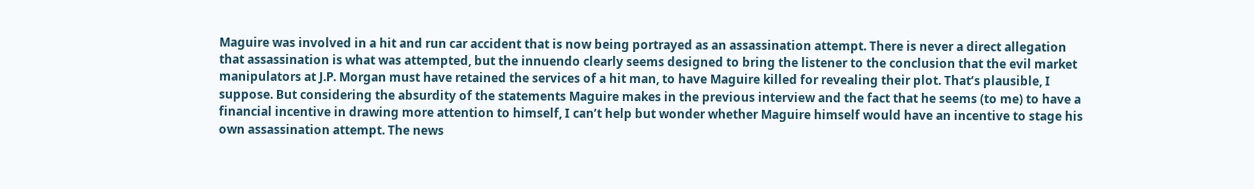Maguire was involved in a hit and run car accident that is now being portrayed as an assassination attempt. There is never a direct allegation that assassination is what was attempted, but the innuendo clearly seems designed to bring the listener to the conclusion that the evil market manipulators at J.P. Morgan must have retained the services of a hit man, to have Maguire killed for revealing their plot. That’s plausible, I suppose. But considering the absurdity of the statements Maguire makes in the previous interview and the fact that he seems (to me) to have a financial incentive in drawing more attention to himself, I can’t help but wonder whether Maguire himself would have an incentive to stage his own assassination attempt. The news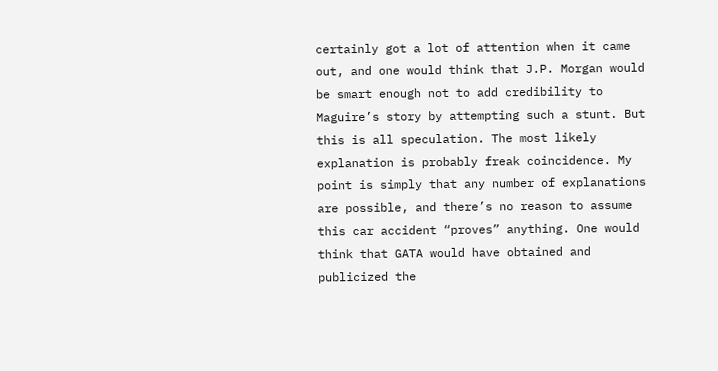certainly got a lot of attention when it came out, and one would think that J.P. Morgan would be smart enough not to add credibility to Maguire’s story by attempting such a stunt. But this is all speculation. The most likely explanation is probably freak coincidence. My point is simply that any number of explanations are possible, and there’s no reason to assume this car accident “proves” anything. One would think that GATA would have obtained and publicized the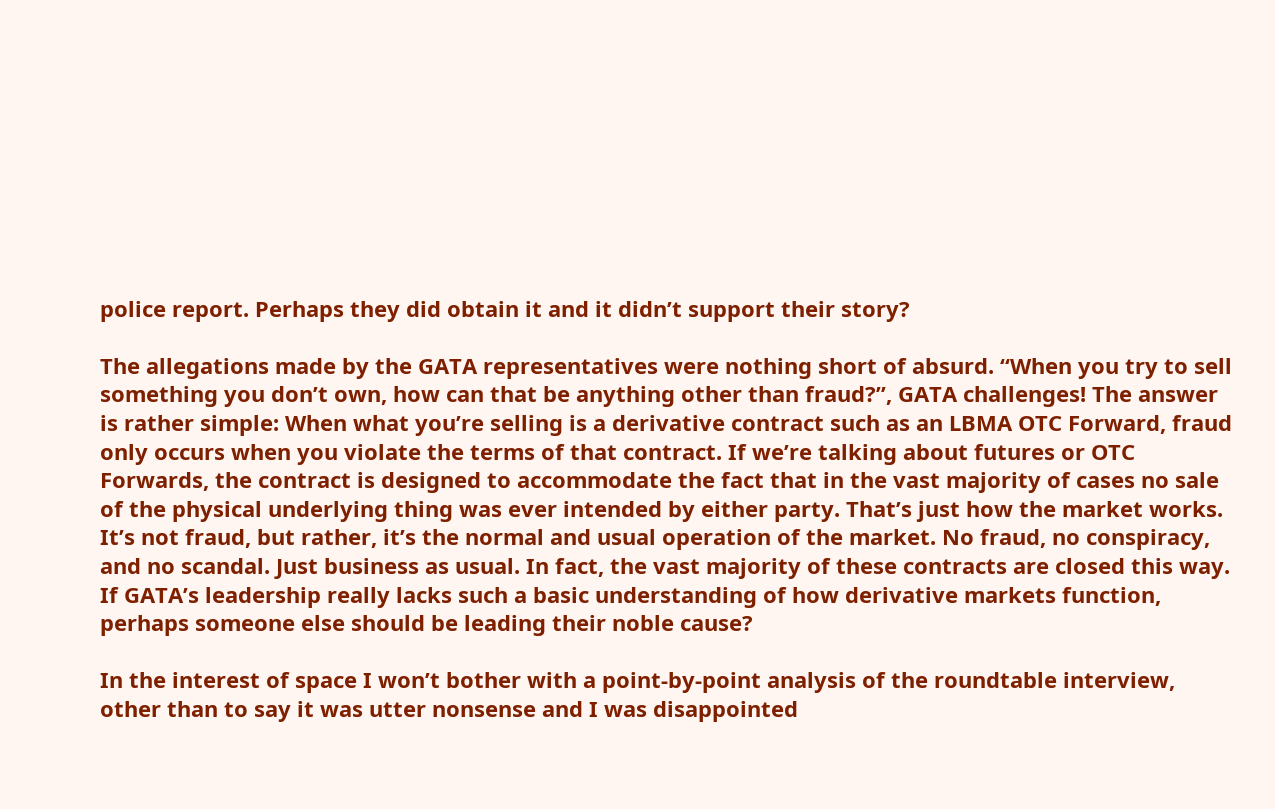police report. Perhaps they did obtain it and it didn’t support their story?

The allegations made by the GATA representatives were nothing short of absurd. “When you try to sell something you don’t own, how can that be anything other than fraud?”, GATA challenges! The answer is rather simple: When what you’re selling is a derivative contract such as an LBMA OTC Forward, fraud only occurs when you violate the terms of that contract. If we’re talking about futures or OTC Forwards, the contract is designed to accommodate the fact that in the vast majority of cases no sale of the physical underlying thing was ever intended by either party. That’s just how the market works. It’s not fraud, but rather, it’s the normal and usual operation of the market. No fraud, no conspiracy, and no scandal. Just business as usual. In fact, the vast majority of these contracts are closed this way. If GATA’s leadership really lacks such a basic understanding of how derivative markets function, perhaps someone else should be leading their noble cause?

In the interest of space I won’t bother with a point-by-point analysis of the roundtable interview, other than to say it was utter nonsense and I was disappointed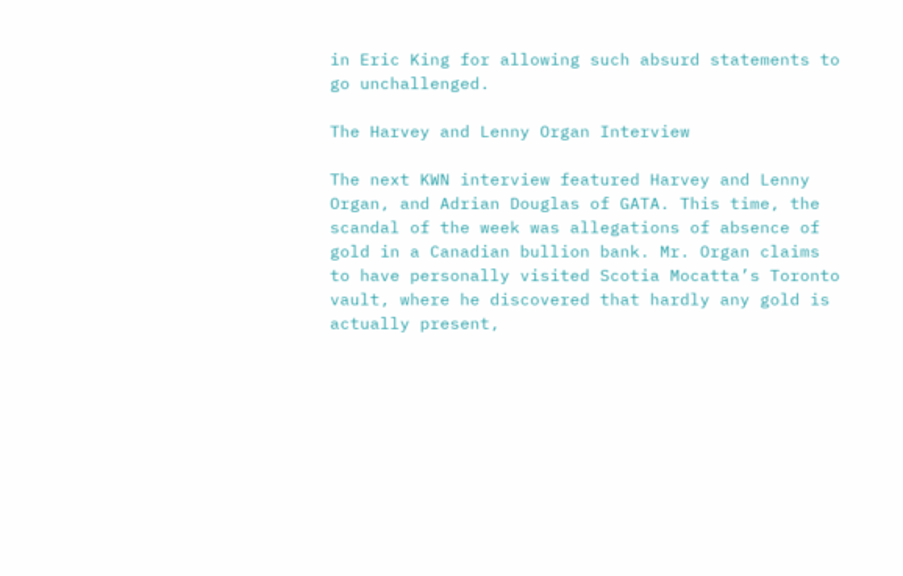in Eric King for allowing such absurd statements to go unchallenged.

The Harvey and Lenny Organ Interview

The next KWN interview featured Harvey and Lenny Organ, and Adrian Douglas of GATA. This time, the scandal of the week was allegations of absence of gold in a Canadian bullion bank. Mr. Organ claims to have personally visited Scotia Mocatta’s Toronto vault, where he discovered that hardly any gold is actually present,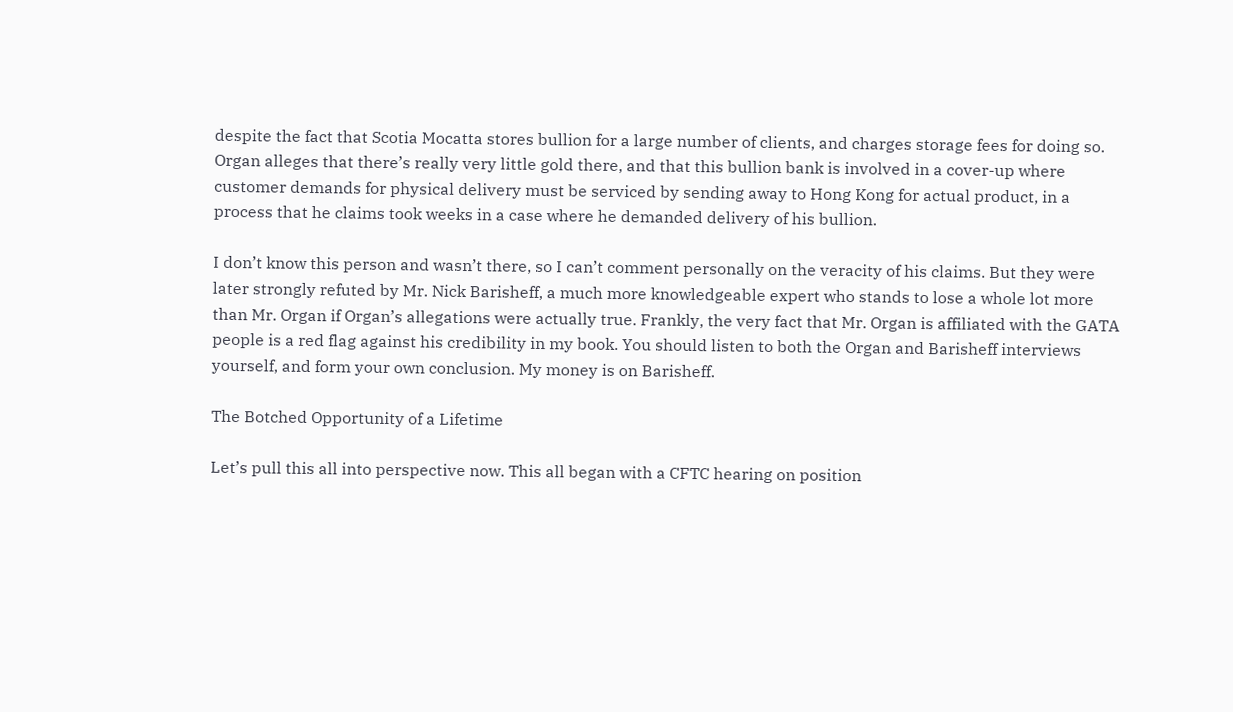despite the fact that Scotia Mocatta stores bullion for a large number of clients, and charges storage fees for doing so. Organ alleges that there’s really very little gold there, and that this bullion bank is involved in a cover-up where customer demands for physical delivery must be serviced by sending away to Hong Kong for actual product, in a process that he claims took weeks in a case where he demanded delivery of his bullion.

I don’t know this person and wasn’t there, so I can’t comment personally on the veracity of his claims. But they were later strongly refuted by Mr. Nick Barisheff, a much more knowledgeable expert who stands to lose a whole lot more than Mr. Organ if Organ’s allegations were actually true. Frankly, the very fact that Mr. Organ is affiliated with the GATA people is a red flag against his credibility in my book. You should listen to both the Organ and Barisheff interviews yourself, and form your own conclusion. My money is on Barisheff.

The Botched Opportunity of a Lifetime

Let’s pull this all into perspective now. This all began with a CFTC hearing on position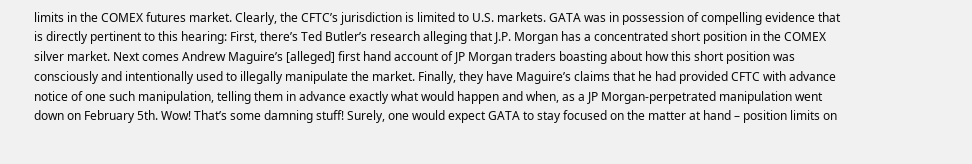limits in the COMEX futures market. Clearly, the CFTC’s jurisdiction is limited to U.S. markets. GATA was in possession of compelling evidence that is directly pertinent to this hearing: First, there’s Ted Butler’s research alleging that J.P. Morgan has a concentrated short position in the COMEX silver market. Next comes Andrew Maguire’s [alleged] first hand account of JP Morgan traders boasting about how this short position was consciously and intentionally used to illegally manipulate the market. Finally, they have Maguire’s claims that he had provided CFTC with advance notice of one such manipulation, telling them in advance exactly what would happen and when, as a JP Morgan-perpetrated manipulation went down on February 5th. Wow! That’s some damning stuff! Surely, one would expect GATA to stay focused on the matter at hand – position limits on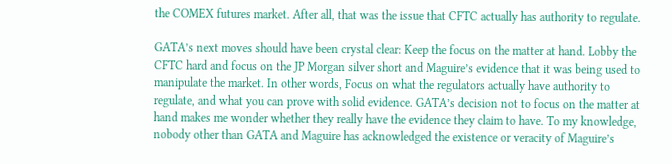the COMEX futures market. After all, that was the issue that CFTC actually has authority to regulate.

GATA’s next moves should have been crystal clear: Keep the focus on the matter at hand. Lobby the CFTC hard and focus on the JP Morgan silver short and Maguire’s evidence that it was being used to manipulate the market. In other words, Focus on what the regulators actually have authority to regulate, and what you can prove with solid evidence. GATA’s decision not to focus on the matter at hand makes me wonder whether they really have the evidence they claim to have. To my knowledge, nobody other than GATA and Maguire has acknowledged the existence or veracity of Maguire’s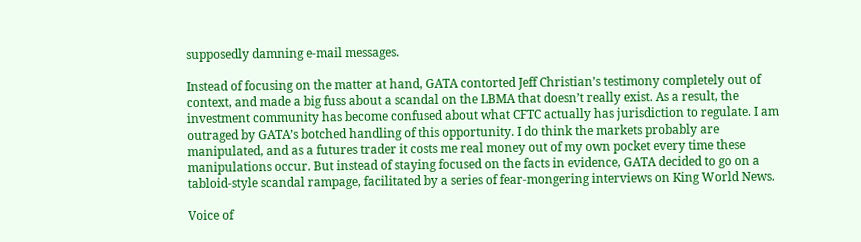supposedly damning e-mail messages.

Instead of focusing on the matter at hand, GATA contorted Jeff Christian’s testimony completely out of context, and made a big fuss about a scandal on the LBMA that doesn’t really exist. As a result, the investment community has become confused about what CFTC actually has jurisdiction to regulate. I am outraged by GATA’s botched handling of this opportunity. I do think the markets probably are manipulated, and as a futures trader it costs me real money out of my own pocket every time these manipulations occur. But instead of staying focused on the facts in evidence, GATA decided to go on a tabloid-style scandal rampage, facilitated by a series of fear-mongering interviews on King World News.

Voice of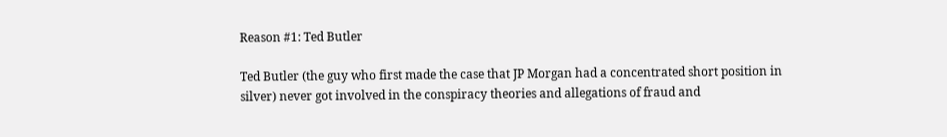Reason #1: Ted Butler

Ted Butler (the guy who first made the case that JP Morgan had a concentrated short position in silver) never got involved in the conspiracy theories and allegations of fraud and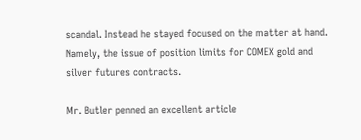scandal. Instead he stayed focused on the matter at hand. Namely, the issue of position limits for COMEX gold and silver futures contracts.

Mr. Butler penned an excellent article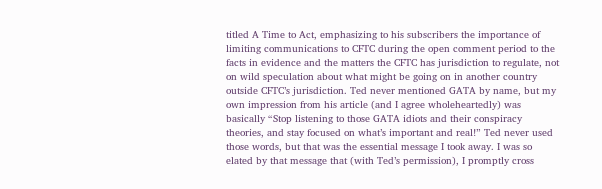titled A Time to Act, emphasizing to his subscribers the importance of limiting communications to CFTC during the open comment period to the facts in evidence and the matters the CFTC has jurisdiction to regulate, not on wild speculation about what might be going on in another country outside CFTC’s jurisdiction. Ted never mentioned GATA by name, but my own impression from his article (and I agree wholeheartedly) was basically “Stop listening to those GATA idiots and their conspiracy theories, and stay focused on what’s important and real!” Ted never used those words, but that was the essential message I took away. I was so elated by that message that (with Ted’s permission), I promptly cross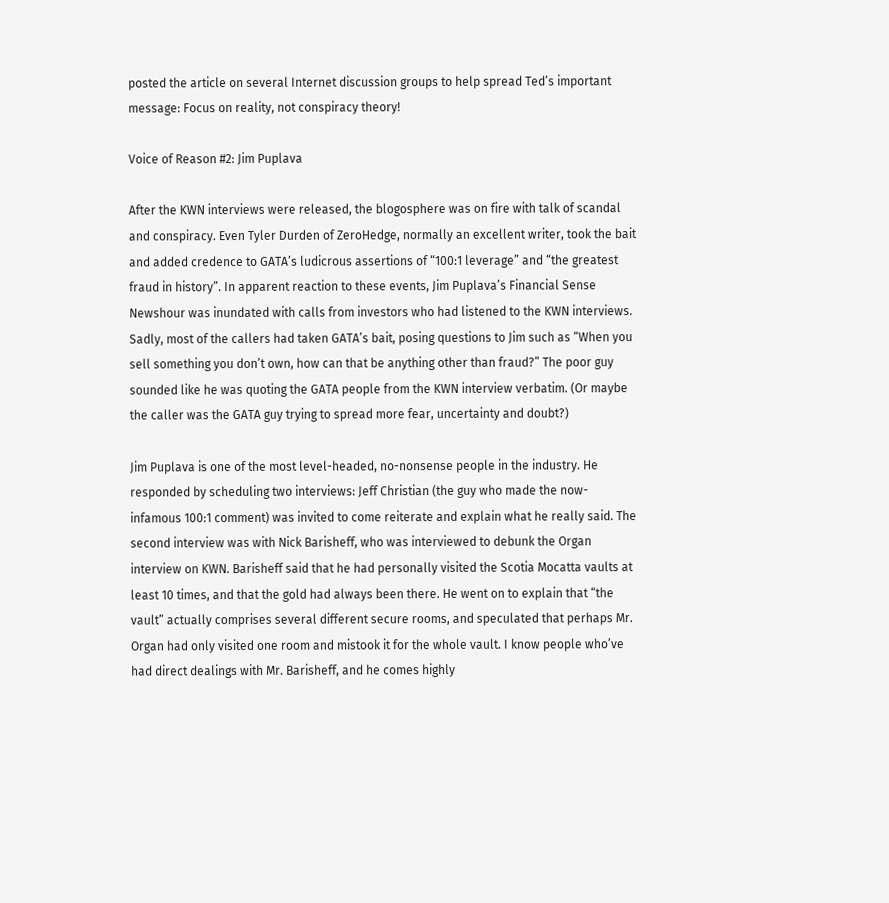posted the article on several Internet discussion groups to help spread Ted’s important message: Focus on reality, not conspiracy theory!

Voice of Reason #2: Jim Puplava

After the KWN interviews were released, the blogosphere was on fire with talk of scandal and conspiracy. Even Tyler Durden of ZeroHedge, normally an excellent writer, took the bait and added credence to GATA’s ludicrous assertions of “100:1 leverage” and “the greatest fraud in history”. In apparent reaction to these events, Jim Puplava’s Financial Sense Newshour was inundated with calls from investors who had listened to the KWN interviews. Sadly, most of the callers had taken GATA’s bait, posing questions to Jim such as “When you sell something you don’t own, how can that be anything other than fraud?” The poor guy sounded like he was quoting the GATA people from the KWN interview verbatim. (Or maybe the caller was the GATA guy trying to spread more fear, uncertainty and doubt?)

Jim Puplava is one of the most level-headed, no-nonsense people in the industry. He responded by scheduling two interviews: Jeff Christian (the guy who made the now-infamous 100:1 comment) was invited to come reiterate and explain what he really said. The second interview was with Nick Barisheff, who was interviewed to debunk the Organ interview on KWN. Barisheff said that he had personally visited the Scotia Mocatta vaults at least 10 times, and that the gold had always been there. He went on to explain that “the vault” actually comprises several different secure rooms, and speculated that perhaps Mr. Organ had only visited one room and mistook it for the whole vault. I know people who’ve had direct dealings with Mr. Barisheff, and he comes highly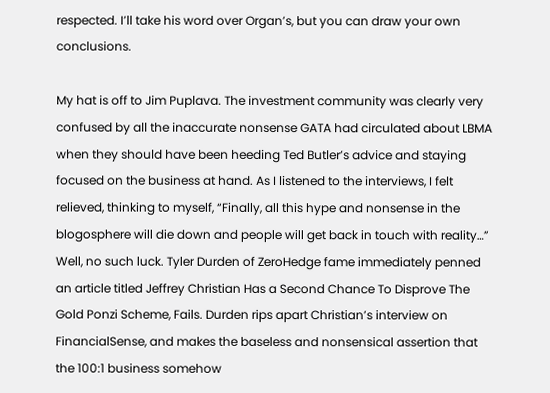respected. I’ll take his word over Organ’s, but you can draw your own conclusions.

My hat is off to Jim Puplava. The investment community was clearly very confused by all the inaccurate nonsense GATA had circulated about LBMA when they should have been heeding Ted Butler’s advice and staying focused on the business at hand. As I listened to the interviews, I felt relieved, thinking to myself, “Finally, all this hype and nonsense in the blogosphere will die down and people will get back in touch with reality…” Well, no such luck. Tyler Durden of ZeroHedge fame immediately penned an article titled Jeffrey Christian Has a Second Chance To Disprove The Gold Ponzi Scheme, Fails. Durden rips apart Christian’s interview on FinancialSense, and makes the baseless and nonsensical assertion that the 100:1 business somehow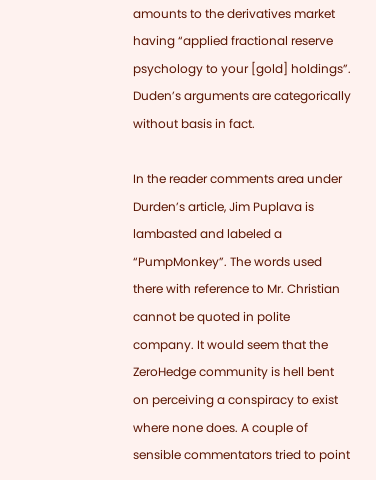amounts to the derivatives market having “applied fractional reserve psychology to your [gold] holdings”. Duden’s arguments are categorically without basis in fact.

In the reader comments area under Durden’s article, Jim Puplava is lambasted and labeled a “PumpMonkey”. The words used there with reference to Mr. Christian cannot be quoted in polite company. It would seem that the ZeroHedge community is hell bent on perceiving a conspiracy to exist where none does. A couple of sensible commentators tried to point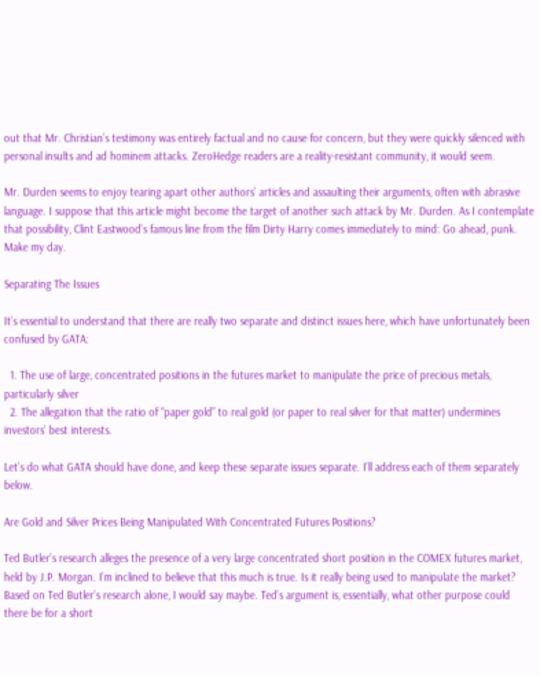out that Mr. Christian’s testimony was entirely factual and no cause for concern, but they were quickly silenced with personal insults and ad hominem attacks. ZeroHedge readers are a reality-resistant community, it would seem.

Mr. Durden seems to enjoy tearing apart other authors’ articles and assaulting their arguments, often with abrasive language. I suppose that this article might become the target of another such attack by Mr. Durden. As I contemplate that possibility, Clint Eastwood’s famous line from the film Dirty Harry comes immediately to mind: Go ahead, punk. Make my day.

Separating The Issues

It’s essential to understand that there are really two separate and distinct issues here, which have unfortunately been confused by GATA:

  1. The use of large, concentrated positions in the futures market to manipulate the price of precious metals, particularly silver
  2. The allegation that the ratio of “paper gold” to real gold (or paper to real silver for that matter) undermines investors’ best interests.

Let’s do what GATA should have done, and keep these separate issues separate. I’ll address each of them separately below.

Are Gold and Silver Prices Being Manipulated With Concentrated Futures Positions?

Ted Butler’s research alleges the presence of a very large concentrated short position in the COMEX futures market, held by J.P. Morgan. I’m inclined to believe that this much is true. Is it really being used to manipulate the market? Based on Ted Butler’s research alone, I would say maybe. Ted’s argument is, essentially, what other purpose could there be for a short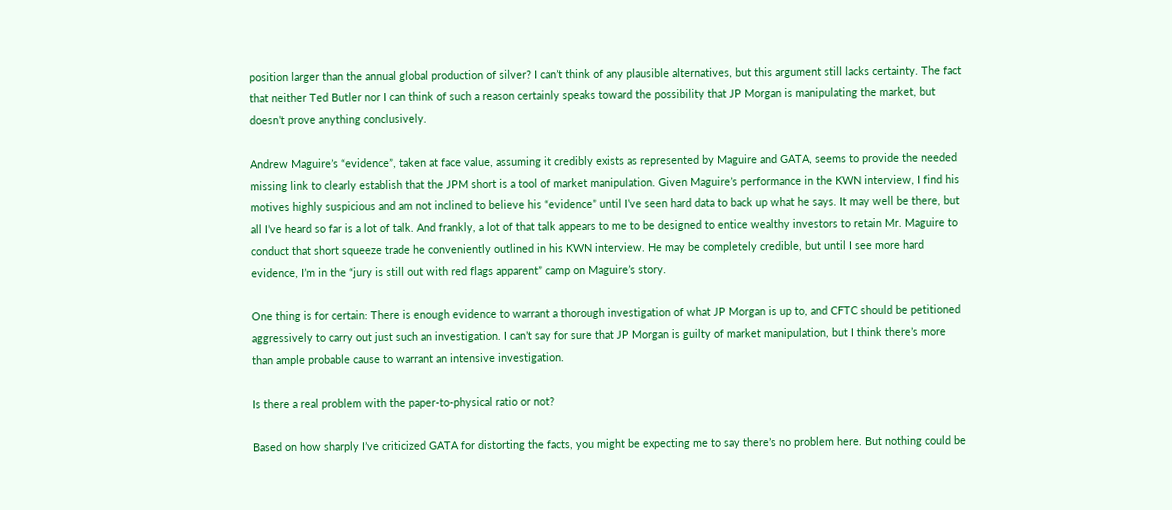position larger than the annual global production of silver? I can’t think of any plausible alternatives, but this argument still lacks certainty. The fact that neither Ted Butler nor I can think of such a reason certainly speaks toward the possibility that JP Morgan is manipulating the market, but doesn’t prove anything conclusively.

Andrew Maguire’s “evidence”, taken at face value, assuming it credibly exists as represented by Maguire and GATA, seems to provide the needed missing link to clearly establish that the JPM short is a tool of market manipulation. Given Maguire’s performance in the KWN interview, I find his motives highly suspicious and am not inclined to believe his “evidence” until I’ve seen hard data to back up what he says. It may well be there, but all I’ve heard so far is a lot of talk. And frankly, a lot of that talk appears to me to be designed to entice wealthy investors to retain Mr. Maguire to conduct that short squeeze trade he conveniently outlined in his KWN interview. He may be completely credible, but until I see more hard evidence, I’m in the “jury is still out with red flags apparent” camp on Maguire’s story.

One thing is for certain: There is enough evidence to warrant a thorough investigation of what JP Morgan is up to, and CFTC should be petitioned aggressively to carry out just such an investigation. I can’t say for sure that JP Morgan is guilty of market manipulation, but I think there’s more than ample probable cause to warrant an intensive investigation.

Is there a real problem with the paper-to-physical ratio or not?

Based on how sharply I’ve criticized GATA for distorting the facts, you might be expecting me to say there’s no problem here. But nothing could be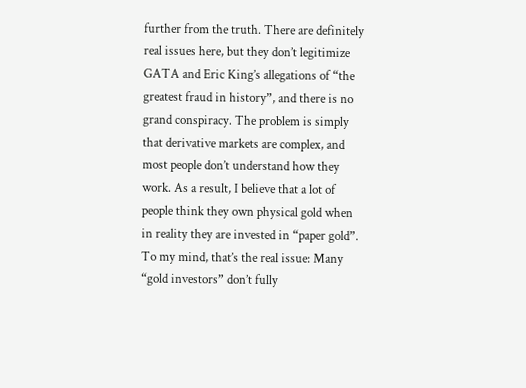further from the truth. There are definitely real issues here, but they don’t legitimize GATA and Eric King’s allegations of “the greatest fraud in history”, and there is no grand conspiracy. The problem is simply that derivative markets are complex, and most people don’t understand how they work. As a result, I believe that a lot of people think they own physical gold when in reality they are invested in “paper gold”. To my mind, that’s the real issue: Many “gold investors” don’t fully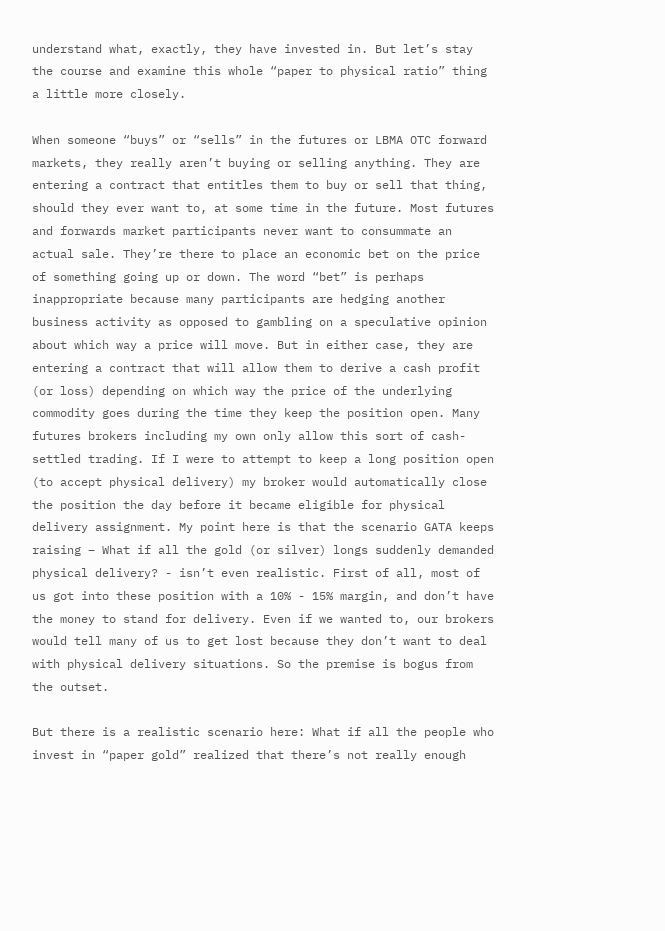understand what, exactly, they have invested in. But let’s stay the course and examine this whole “paper to physical ratio” thing a little more closely.

When someone “buys” or “sells” in the futures or LBMA OTC forward markets, they really aren’t buying or selling anything. They are entering a contract that entitles them to buy or sell that thing, should they ever want to, at some time in the future. Most futures and forwards market participants never want to consummate an actual sale. They’re there to place an economic bet on the price of something going up or down. The word “bet” is perhaps inappropriate because many participants are hedging another business activity as opposed to gambling on a speculative opinion about which way a price will move. But in either case, they are entering a contract that will allow them to derive a cash profit (or loss) depending on which way the price of the underlying commodity goes during the time they keep the position open. Many futures brokers including my own only allow this sort of cash-settled trading. If I were to attempt to keep a long position open (to accept physical delivery) my broker would automatically close the position the day before it became eligible for physical delivery assignment. My point here is that the scenario GATA keeps raising – What if all the gold (or silver) longs suddenly demanded physical delivery? - isn’t even realistic. First of all, most of us got into these position with a 10% - 15% margin, and don’t have the money to stand for delivery. Even if we wanted to, our brokers would tell many of us to get lost because they don’t want to deal with physical delivery situations. So the premise is bogus from the outset.

But there is a realistic scenario here: What if all the people who invest in “paper gold” realized that there’s not really enough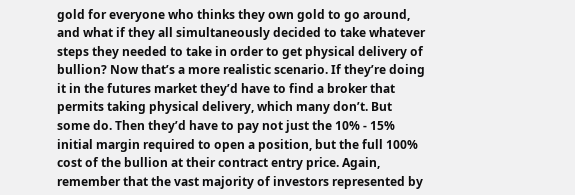gold for everyone who thinks they own gold to go around, and what if they all simultaneously decided to take whatever steps they needed to take in order to get physical delivery of bullion? Now that’s a more realistic scenario. If they’re doing it in the futures market they’d have to find a broker that permits taking physical delivery, which many don’t. But some do. Then they’d have to pay not just the 10% - 15% initial margin required to open a position, but the full 100% cost of the bullion at their contract entry price. Again, remember that the vast majority of investors represented by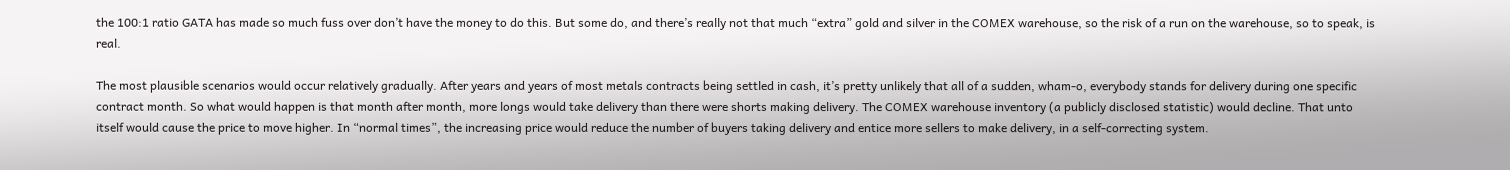the 100:1 ratio GATA has made so much fuss over don’t have the money to do this. But some do, and there’s really not that much “extra” gold and silver in the COMEX warehouse, so the risk of a run on the warehouse, so to speak, is real.

The most plausible scenarios would occur relatively gradually. After years and years of most metals contracts being settled in cash, it’s pretty unlikely that all of a sudden, wham-o, everybody stands for delivery during one specific contract month. So what would happen is that month after month, more longs would take delivery than there were shorts making delivery. The COMEX warehouse inventory (a publicly disclosed statistic) would decline. That unto itself would cause the price to move higher. In “normal times”, the increasing price would reduce the number of buyers taking delivery and entice more sellers to make delivery, in a self-correcting system.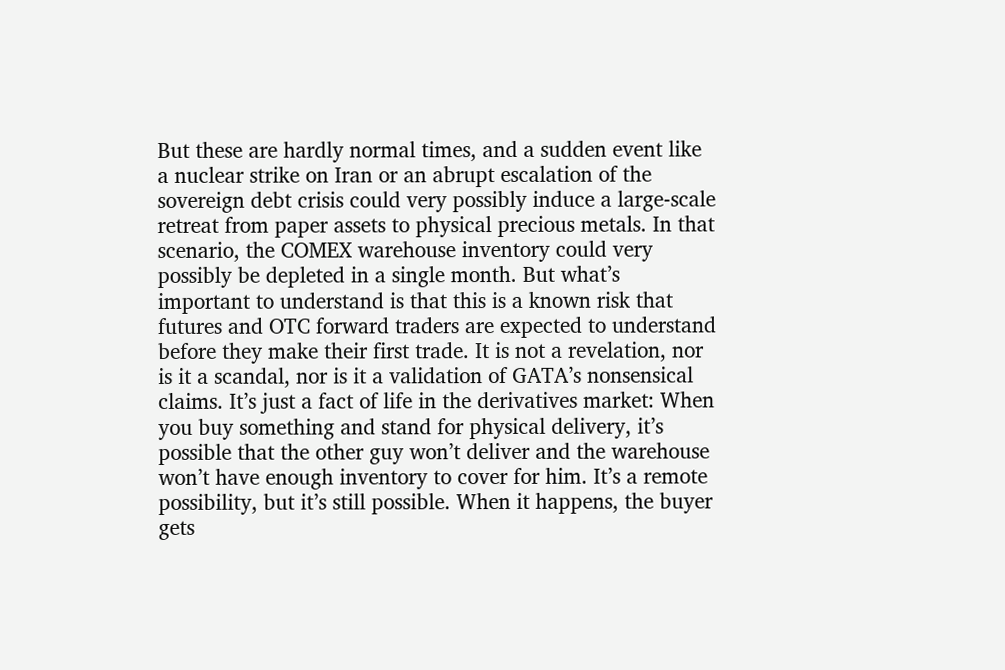But these are hardly normal times, and a sudden event like a nuclear strike on Iran or an abrupt escalation of the sovereign debt crisis could very possibly induce a large-scale retreat from paper assets to physical precious metals. In that scenario, the COMEX warehouse inventory could very possibly be depleted in a single month. But what’s important to understand is that this is a known risk that futures and OTC forward traders are expected to understand before they make their first trade. It is not a revelation, nor is it a scandal, nor is it a validation of GATA’s nonsensical claims. It’s just a fact of life in the derivatives market: When you buy something and stand for physical delivery, it’s possible that the other guy won’t deliver and the warehouse won’t have enough inventory to cover for him. It’s a remote possibility, but it’s still possible. When it happens, the buyer gets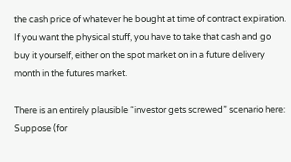the cash price of whatever he bought at time of contract expiration. If you want the physical stuff, you have to take that cash and go buy it yourself, either on the spot market on in a future delivery month in the futures market.

There is an entirely plausible “investor gets screwed” scenario here: Suppose (for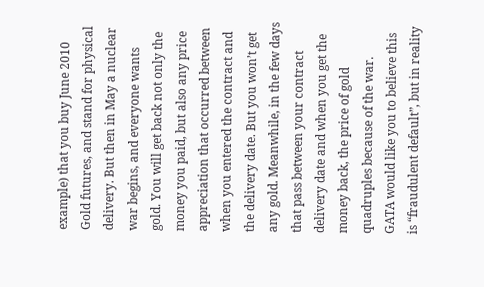example) that you buy June 2010 Gold futures, and stand for physical delivery. But then in May a nuclear war begins, and everyone wants gold. You will get back not only the money you paid, but also any price appreciation that occurred between when you entered the contract and the delivery date. But you won’t get any gold. Meanwhile, in the few days that pass between your contract delivery date and when you get the money back, the price of gold quadruples because of the war. GATA would like you to believe this is “fraudulent default”, but in reality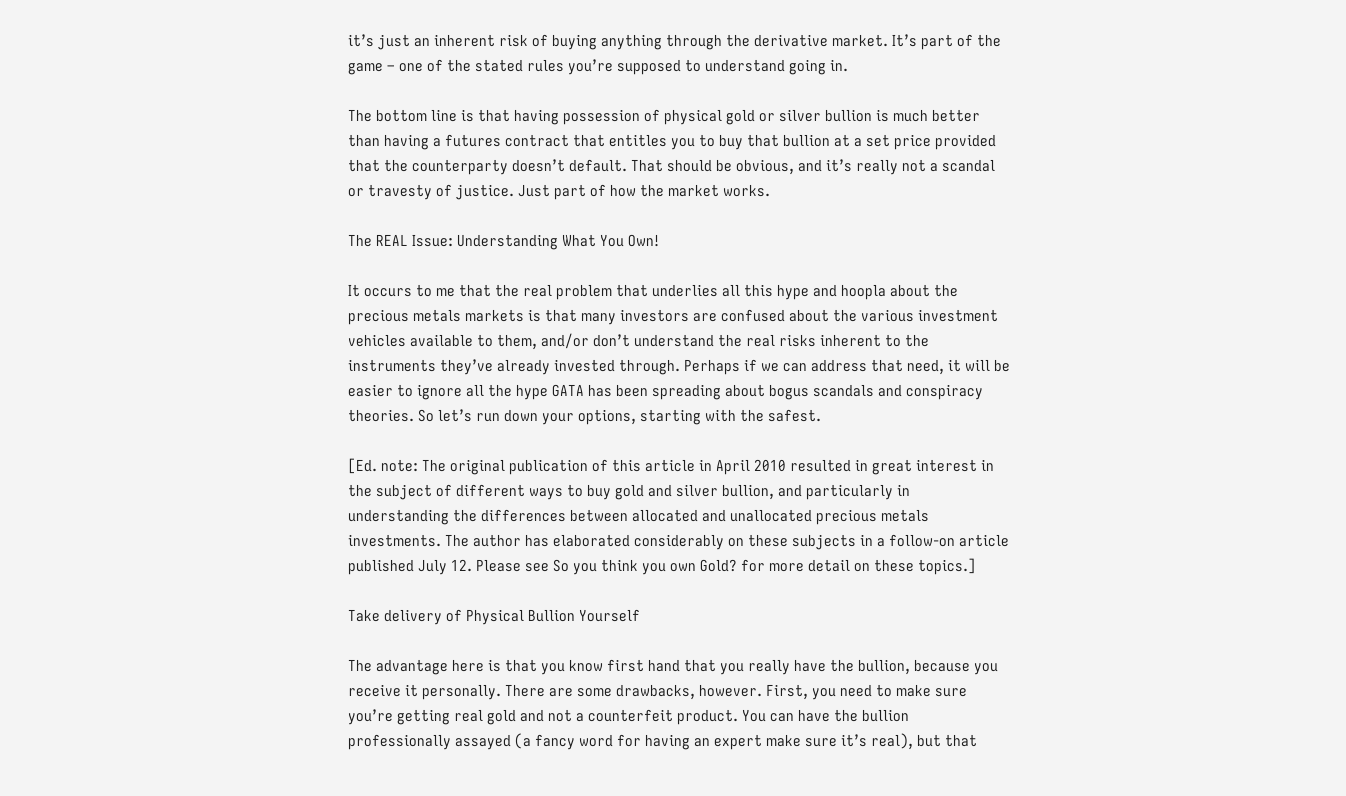it’s just an inherent risk of buying anything through the derivative market. It’s part of the game – one of the stated rules you’re supposed to understand going in.

The bottom line is that having possession of physical gold or silver bullion is much better than having a futures contract that entitles you to buy that bullion at a set price provided that the counterparty doesn’t default. That should be obvious, and it’s really not a scandal or travesty of justice. Just part of how the market works.

The REAL Issue: Understanding What You Own!

It occurs to me that the real problem that underlies all this hype and hoopla about the precious metals markets is that many investors are confused about the various investment vehicles available to them, and/or don’t understand the real risks inherent to the instruments they’ve already invested through. Perhaps if we can address that need, it will be easier to ignore all the hype GATA has been spreading about bogus scandals and conspiracy theories. So let’s run down your options, starting with the safest.

[Ed. note: The original publication of this article in April 2010 resulted in great interest in the subject of different ways to buy gold and silver bullion, and particularly in understanding the differences between allocated and unallocated precious metals investments. The author has elaborated considerably on these subjects in a follow-on article published July 12. Please see So you think you own Gold? for more detail on these topics.]

Take delivery of Physical Bullion Yourself

The advantage here is that you know first hand that you really have the bullion, because you receive it personally. There are some drawbacks, however. First, you need to make sure you’re getting real gold and not a counterfeit product. You can have the bullion professionally assayed (a fancy word for having an expert make sure it’s real), but that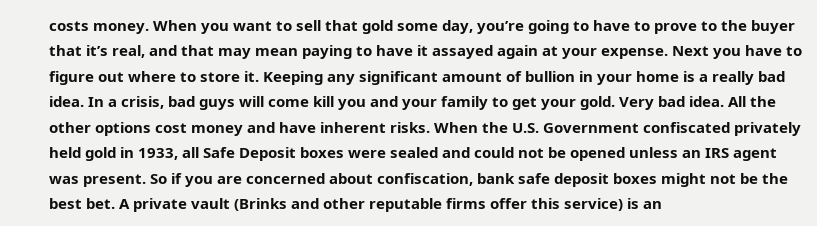costs money. When you want to sell that gold some day, you’re going to have to prove to the buyer that it’s real, and that may mean paying to have it assayed again at your expense. Next you have to figure out where to store it. Keeping any significant amount of bullion in your home is a really bad idea. In a crisis, bad guys will come kill you and your family to get your gold. Very bad idea. All the other options cost money and have inherent risks. When the U.S. Government confiscated privately held gold in 1933, all Safe Deposit boxes were sealed and could not be opened unless an IRS agent was present. So if you are concerned about confiscation, bank safe deposit boxes might not be the best bet. A private vault (Brinks and other reputable firms offer this service) is an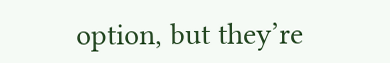option, but they’re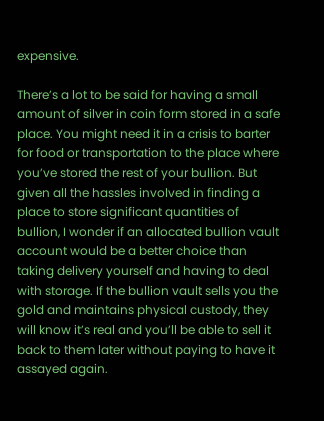expensive.

There’s a lot to be said for having a small amount of silver in coin form stored in a safe place. You might need it in a crisis to barter for food or transportation to the place where you’ve stored the rest of your bullion. But given all the hassles involved in finding a place to store significant quantities of bullion, I wonder if an allocated bullion vault account would be a better choice than taking delivery yourself and having to deal with storage. If the bullion vault sells you the gold and maintains physical custody, they will know it’s real and you’ll be able to sell it back to them later without paying to have it assayed again.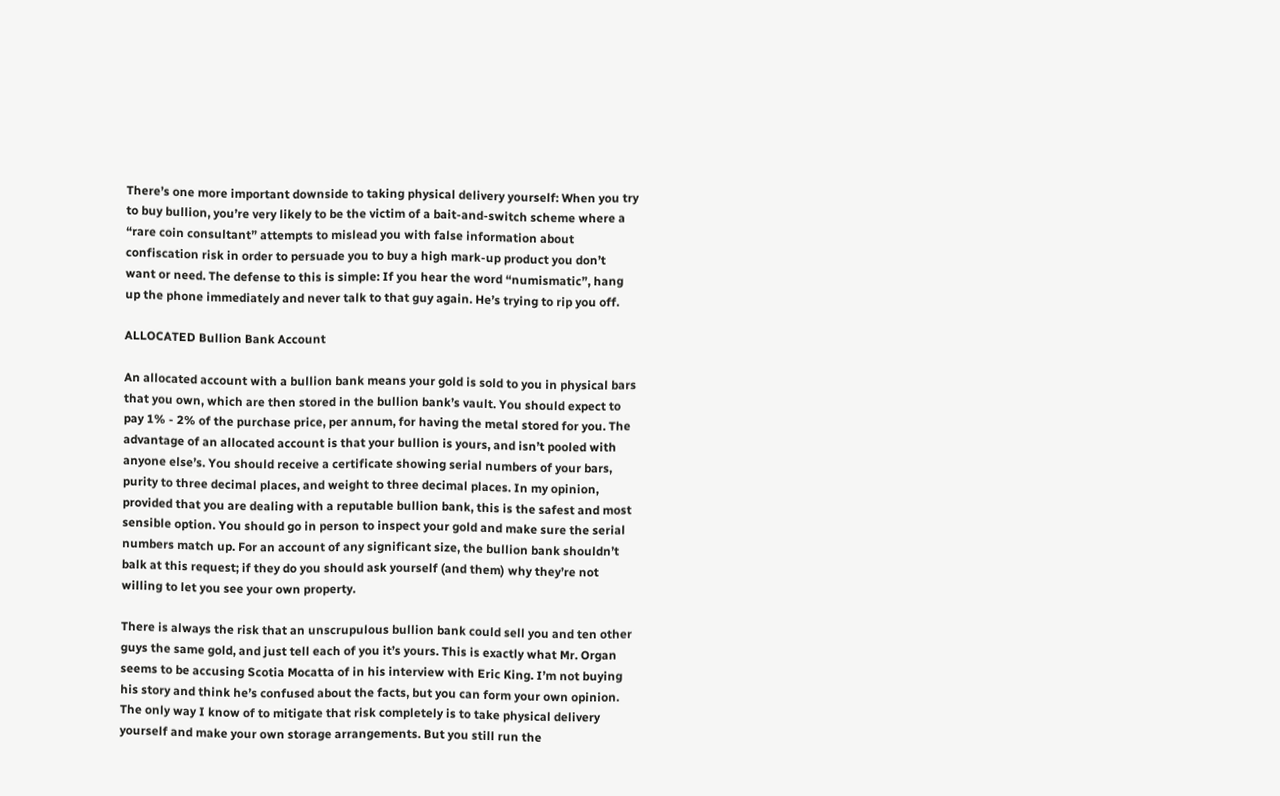There’s one more important downside to taking physical delivery yourself: When you try to buy bullion, you’re very likely to be the victim of a bait-and-switch scheme where a “rare coin consultant” attempts to mislead you with false information about confiscation risk in order to persuade you to buy a high mark-up product you don’t want or need. The defense to this is simple: If you hear the word “numismatic”, hang up the phone immediately and never talk to that guy again. He’s trying to rip you off.

ALLOCATED Bullion Bank Account

An allocated account with a bullion bank means your gold is sold to you in physical bars that you own, which are then stored in the bullion bank’s vault. You should expect to pay 1% - 2% of the purchase price, per annum, for having the metal stored for you. The advantage of an allocated account is that your bullion is yours, and isn’t pooled with anyone else’s. You should receive a certificate showing serial numbers of your bars, purity to three decimal places, and weight to three decimal places. In my opinion, provided that you are dealing with a reputable bullion bank, this is the safest and most sensible option. You should go in person to inspect your gold and make sure the serial numbers match up. For an account of any significant size, the bullion bank shouldn’t balk at this request; if they do you should ask yourself (and them) why they’re not willing to let you see your own property.

There is always the risk that an unscrupulous bullion bank could sell you and ten other guys the same gold, and just tell each of you it’s yours. This is exactly what Mr. Organ seems to be accusing Scotia Mocatta of in his interview with Eric King. I’m not buying his story and think he’s confused about the facts, but you can form your own opinion. The only way I know of to mitigate that risk completely is to take physical delivery yourself and make your own storage arrangements. But you still run the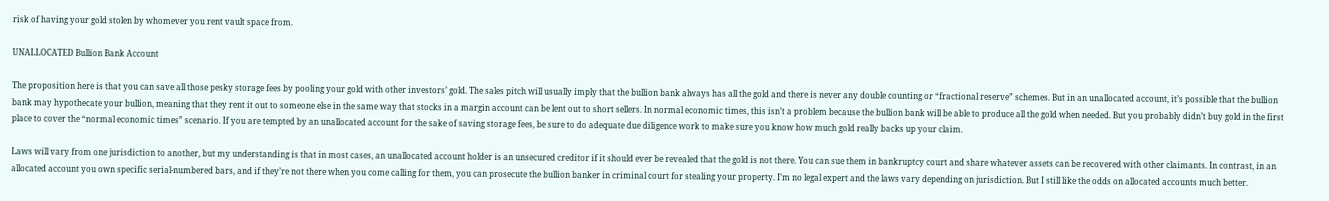risk of having your gold stolen by whomever you rent vault space from.

UNALLOCATED Bullion Bank Account

The proposition here is that you can save all those pesky storage fees by pooling your gold with other investors’ gold. The sales pitch will usually imply that the bullion bank always has all the gold and there is never any double counting or “fractional reserve” schemes. But in an unallocated account, it’s possible that the bullion bank may hypothecate your bullion, meaning that they rent it out to someone else in the same way that stocks in a margin account can be lent out to short sellers. In normal economic times, this isn’t a problem because the bullion bank will be able to produce all the gold when needed. But you probably didn’t buy gold in the first place to cover the “normal economic times” scenario. If you are tempted by an unallocated account for the sake of saving storage fees, be sure to do adequate due diligence work to make sure you know how much gold really backs up your claim.

Laws will vary from one jurisdiction to another, but my understanding is that in most cases, an unallocated account holder is an unsecured creditor if it should ever be revealed that the gold is not there. You can sue them in bankruptcy court and share whatever assets can be recovered with other claimants. In contrast, in an allocated account you own specific serial-numbered bars, and if they’re not there when you come calling for them, you can prosecute the bullion banker in criminal court for stealing your property. I’m no legal expert and the laws vary depending on jurisdiction. But I still like the odds on allocated accounts much better.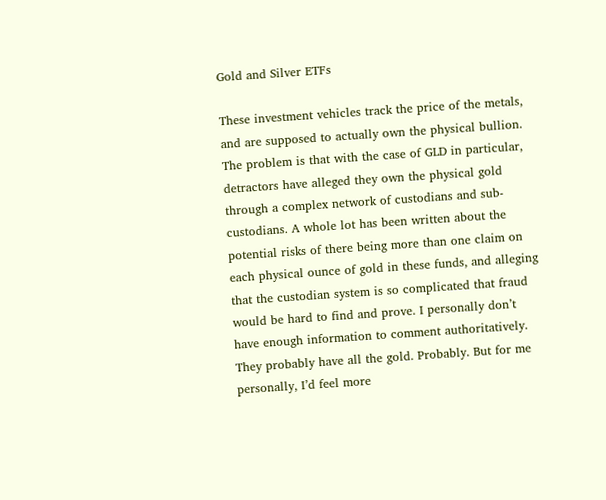Gold and Silver ETFs

These investment vehicles track the price of the metals, and are supposed to actually own the physical bullion. The problem is that with the case of GLD in particular, detractors have alleged they own the physical gold through a complex network of custodians and sub-custodians. A whole lot has been written about the potential risks of there being more than one claim on each physical ounce of gold in these funds, and alleging that the custodian system is so complicated that fraud would be hard to find and prove. I personally don’t have enough information to comment authoritatively. They probably have all the gold. Probably. But for me personally, I’d feel more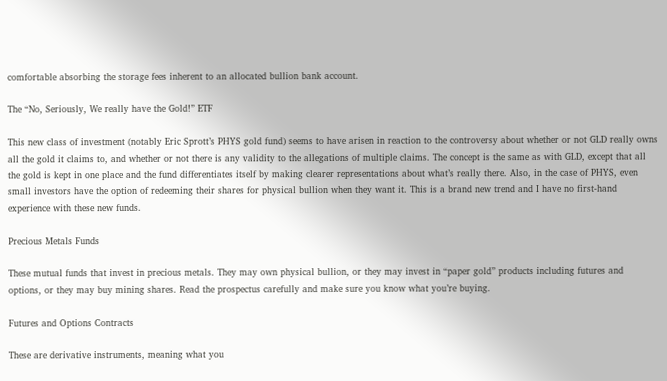comfortable absorbing the storage fees inherent to an allocated bullion bank account.

The “No, Seriously, We really have the Gold!” ETF

This new class of investment (notably Eric Sprott’s PHYS gold fund) seems to have arisen in reaction to the controversy about whether or not GLD really owns all the gold it claims to, and whether or not there is any validity to the allegations of multiple claims. The concept is the same as with GLD, except that all the gold is kept in one place and the fund differentiates itself by making clearer representations about what’s really there. Also, in the case of PHYS, even small investors have the option of redeeming their shares for physical bullion when they want it. This is a brand new trend and I have no first-hand experience with these new funds.

Precious Metals Funds

These mutual funds that invest in precious metals. They may own physical bullion, or they may invest in “paper gold” products including futures and options, or they may buy mining shares. Read the prospectus carefully and make sure you know what you’re buying.

Futures and Options Contracts

These are derivative instruments, meaning what you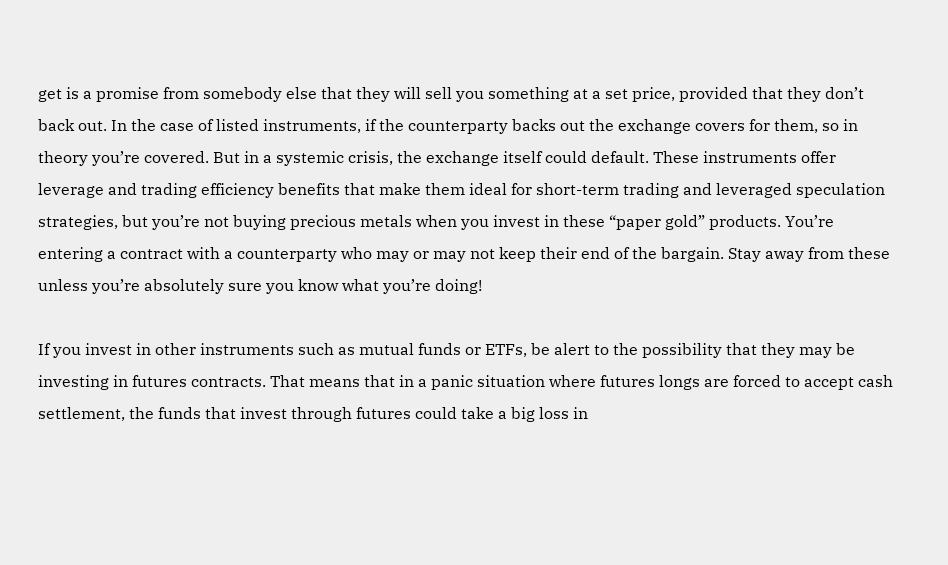get is a promise from somebody else that they will sell you something at a set price, provided that they don’t back out. In the case of listed instruments, if the counterparty backs out the exchange covers for them, so in theory you’re covered. But in a systemic crisis, the exchange itself could default. These instruments offer leverage and trading efficiency benefits that make them ideal for short-term trading and leveraged speculation strategies, but you’re not buying precious metals when you invest in these “paper gold” products. You’re entering a contract with a counterparty who may or may not keep their end of the bargain. Stay away from these unless you’re absolutely sure you know what you’re doing!

If you invest in other instruments such as mutual funds or ETFs, be alert to the possibility that they may be investing in futures contracts. That means that in a panic situation where futures longs are forced to accept cash settlement, the funds that invest through futures could take a big loss in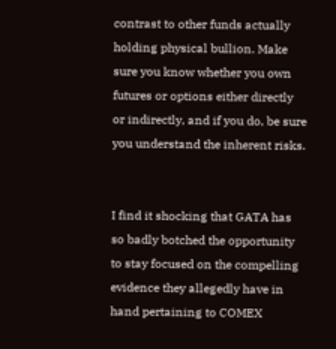contrast to other funds actually holding physical bullion. Make sure you know whether you own futures or options either directly or indirectly, and if you do, be sure you understand the inherent risks.


I find it shocking that GATA has so badly botched the opportunity to stay focused on the compelling evidence they allegedly have in hand pertaining to COMEX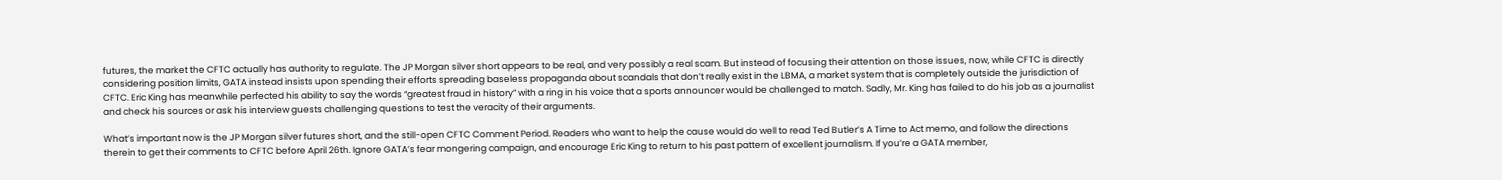futures, the market the CFTC actually has authority to regulate. The JP Morgan silver short appears to be real, and very possibly a real scam. But instead of focusing their attention on those issues, now, while CFTC is directly considering position limits, GATA instead insists upon spending their efforts spreading baseless propaganda about scandals that don’t really exist in the LBMA, a market system that is completely outside the jurisdiction of CFTC. Eric King has meanwhile perfected his ability to say the words “greatest fraud in history” with a ring in his voice that a sports announcer would be challenged to match. Sadly, Mr. King has failed to do his job as a journalist and check his sources or ask his interview guests challenging questions to test the veracity of their arguments.

What’s important now is the JP Morgan silver futures short, and the still-open CFTC Comment Period. Readers who want to help the cause would do well to read Ted Butler’s A Time to Act memo, and follow the directions therein to get their comments to CFTC before April 26th. Ignore GATA’s fear mongering campaign, and encourage Eric King to return to his past pattern of excellent journalism. If you’re a GATA member,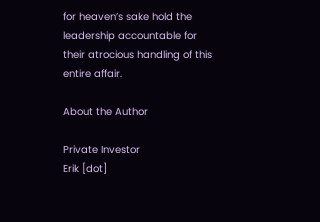for heaven’s sake hold the leadership accountable for their atrocious handling of this entire affair.

About the Author

Private Investor
Erik [dot]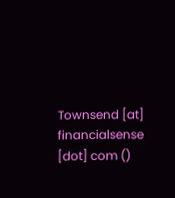Townsend [at] financialsense [dot] com ()